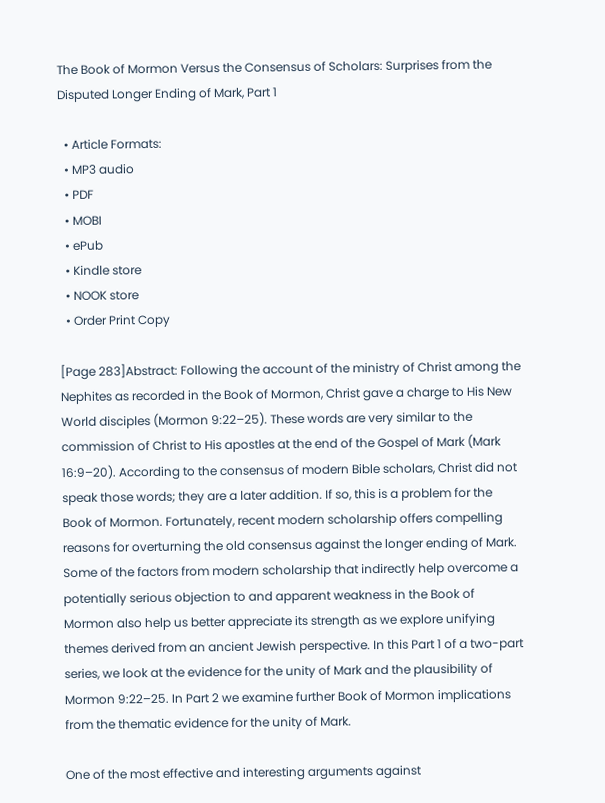The Book of Mormon Versus the Consensus of Scholars: Surprises from the Disputed Longer Ending of Mark, Part 1

  • Article Formats:
  • MP3 audio
  • PDF
  • MOBI
  • ePub
  • Kindle store
  • NOOK store
  • Order Print Copy

[Page 283]Abstract: Following the account of the ministry of Christ among the Nephites as recorded in the Book of Mormon, Christ gave a charge to His New World disciples (Mormon 9:22–25). These words are very similar to the commission of Christ to His apostles at the end of the Gospel of Mark (Mark 16:9–20). According to the consensus of modern Bible scholars, Christ did not speak those words; they are a later addition. If so, this is a problem for the Book of Mormon. Fortunately, recent modern scholarship offers compelling reasons for overturning the old consensus against the longer ending of Mark. Some of the factors from modern scholarship that indirectly help overcome a potentially serious objection to and apparent weakness in the Book of Mormon also help us better appreciate its strength as we explore unifying themes derived from an ancient Jewish perspective. In this Part 1 of a two-part series, we look at the evidence for the unity of Mark and the plausibility of Mormon 9:22–25. In Part 2 we examine further Book of Mormon implications from the thematic evidence for the unity of Mark.

One of the most effective and interesting arguments against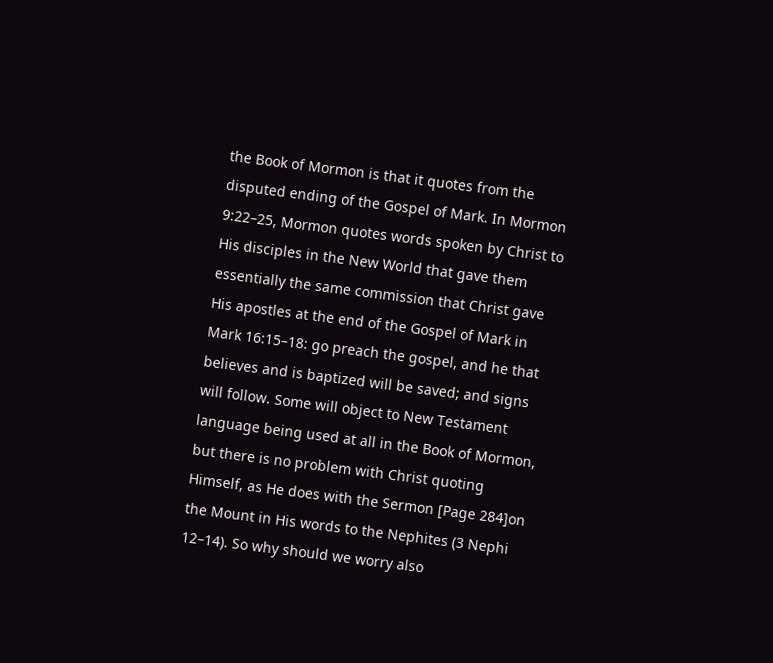the Book of Mormon is that it quotes from the disputed ending of the Gospel of Mark. In Mormon 9:22–25, Mormon quotes words spoken by Christ to His disciples in the New World that gave them essentially the same commission that Christ gave His apostles at the end of the Gospel of Mark in Mark 16:15–18: go preach the gospel, and he that believes and is baptized will be saved; and signs will follow. Some will object to New Testament language being used at all in the Book of Mormon, but there is no problem with Christ quoting Himself, as He does with the Sermon [Page 284]on the Mount in His words to the Nephites (3 Nephi 12–14). So why should we worry also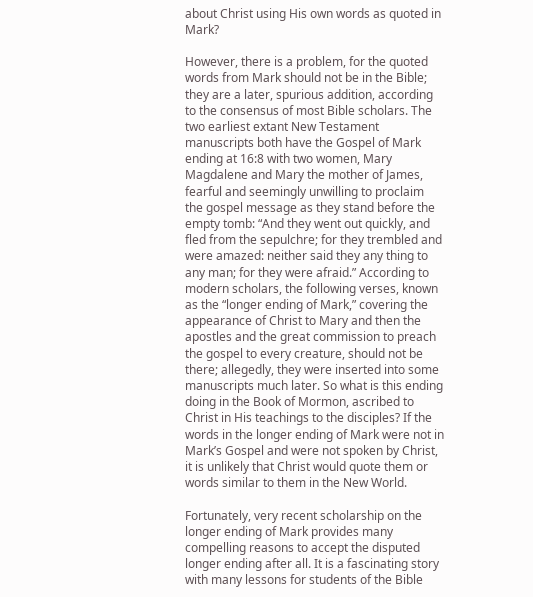about Christ using His own words as quoted in Mark?

However, there is a problem, for the quoted words from Mark should not be in the Bible; they are a later, spurious addition, according to the consensus of most Bible scholars. The two earliest extant New Testament manuscripts both have the Gospel of Mark ending at 16:8 with two women, Mary Magdalene and Mary the mother of James, fearful and seemingly unwilling to proclaim the gospel message as they stand before the empty tomb: “And they went out quickly, and fled from the sepulchre; for they trembled and were amazed: neither said they any thing to any man; for they were afraid.” According to modern scholars, the following verses, known as the “longer ending of Mark,” covering the appearance of Christ to Mary and then the apostles and the great commission to preach the gospel to every creature, should not be there; allegedly, they were inserted into some manuscripts much later. So what is this ending doing in the Book of Mormon, ascribed to Christ in His teachings to the disciples? If the words in the longer ending of Mark were not in Mark’s Gospel and were not spoken by Christ, it is unlikely that Christ would quote them or words similar to them in the New World.

Fortunately, very recent scholarship on the longer ending of Mark provides many compelling reasons to accept the disputed longer ending after all. It is a fascinating story with many lessons for students of the Bible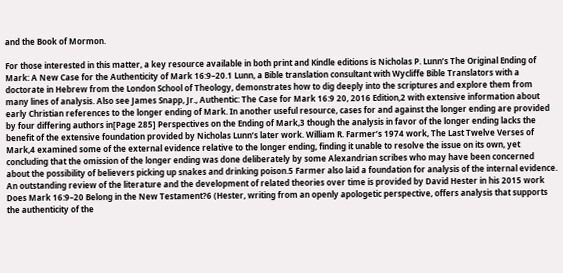and the Book of Mormon.

For those interested in this matter, a key resource available in both print and Kindle editions is Nicholas P. Lunn’s The Original Ending of Mark: A New Case for the Authenticity of Mark 16:9–20.1 Lunn, a Bible translation consultant with Wycliffe Bible Translators with a doctorate in Hebrew from the London School of Theology, demonstrates how to dig deeply into the scriptures and explore them from many lines of analysis. Also see James Snapp, Jr., Authentic: The Case for Mark 16:9 20, 2016 Edition,2 with extensive information about early Christian references to the longer ending of Mark. In another useful resource, cases for and against the longer ending are provided by four differing authors in[Page 285] Perspectives on the Ending of Mark,3 though the analysis in favor of the longer ending lacks the benefit of the extensive foundation provided by Nicholas Lunn’s later work. William R. Farmer’s 1974 work, The Last Twelve Verses of Mark,4 examined some of the external evidence relative to the longer ending, finding it unable to resolve the issue on its own, yet concluding that the omission of the longer ending was done deliberately by some Alexandrian scribes who may have been concerned about the possibility of believers picking up snakes and drinking poison.5 Farmer also laid a foundation for analysis of the internal evidence. An outstanding review of the literature and the development of related theories over time is provided by David Hester in his 2015 work Does Mark 16:9–20 Belong in the New Testament?6 (Hester, writing from an openly apologetic perspective, offers analysis that supports the authenticity of the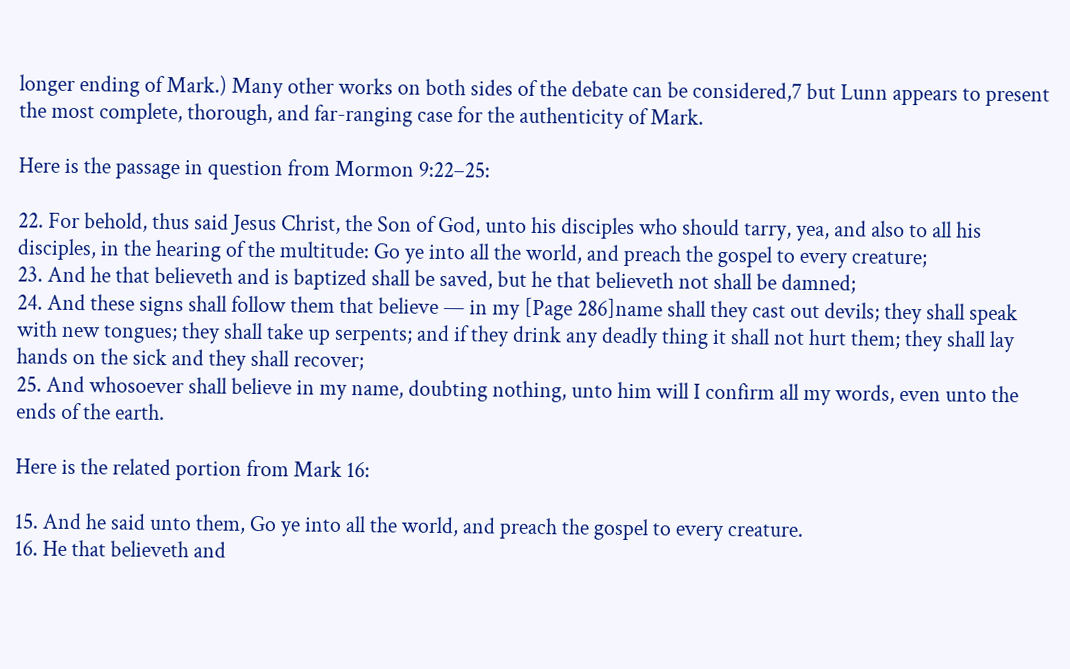longer ending of Mark.) Many other works on both sides of the debate can be considered,7 but Lunn appears to present the most complete, thorough, and far-ranging case for the authenticity of Mark.

Here is the passage in question from Mormon 9:22–25:

22. For behold, thus said Jesus Christ, the Son of God, unto his disciples who should tarry, yea, and also to all his disciples, in the hearing of the multitude: Go ye into all the world, and preach the gospel to every creature;
23. And he that believeth and is baptized shall be saved, but he that believeth not shall be damned;
24. And these signs shall follow them that believe — in my [Page 286]name shall they cast out devils; they shall speak with new tongues; they shall take up serpents; and if they drink any deadly thing it shall not hurt them; they shall lay hands on the sick and they shall recover;
25. And whosoever shall believe in my name, doubting nothing, unto him will I confirm all my words, even unto the ends of the earth.

Here is the related portion from Mark 16:

15. And he said unto them, Go ye into all the world, and preach the gospel to every creature.
16. He that believeth and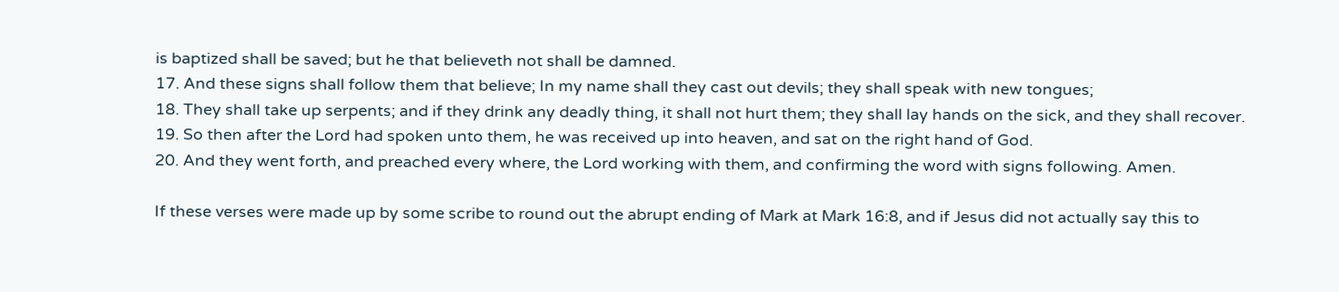is baptized shall be saved; but he that believeth not shall be damned.
17. And these signs shall follow them that believe; In my name shall they cast out devils; they shall speak with new tongues;
18. They shall take up serpents; and if they drink any deadly thing, it shall not hurt them; they shall lay hands on the sick, and they shall recover.
19. So then after the Lord had spoken unto them, he was received up into heaven, and sat on the right hand of God.
20. And they went forth, and preached every where, the Lord working with them, and confirming the word with signs following. Amen.

If these verses were made up by some scribe to round out the abrupt ending of Mark at Mark 16:8, and if Jesus did not actually say this to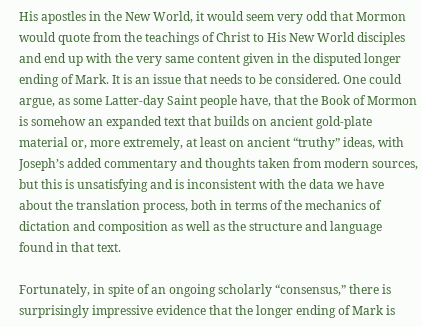His apostles in the New World, it would seem very odd that Mormon would quote from the teachings of Christ to His New World disciples and end up with the very same content given in the disputed longer ending of Mark. It is an issue that needs to be considered. One could argue, as some Latter-day Saint people have, that the Book of Mormon is somehow an expanded text that builds on ancient gold-plate material or, more extremely, at least on ancient “truthy” ideas, with Joseph’s added commentary and thoughts taken from modern sources, but this is unsatisfying and is inconsistent with the data we have about the translation process, both in terms of the mechanics of dictation and composition as well as the structure and language found in that text.

Fortunately, in spite of an ongoing scholarly “consensus,” there is surprisingly impressive evidence that the longer ending of Mark is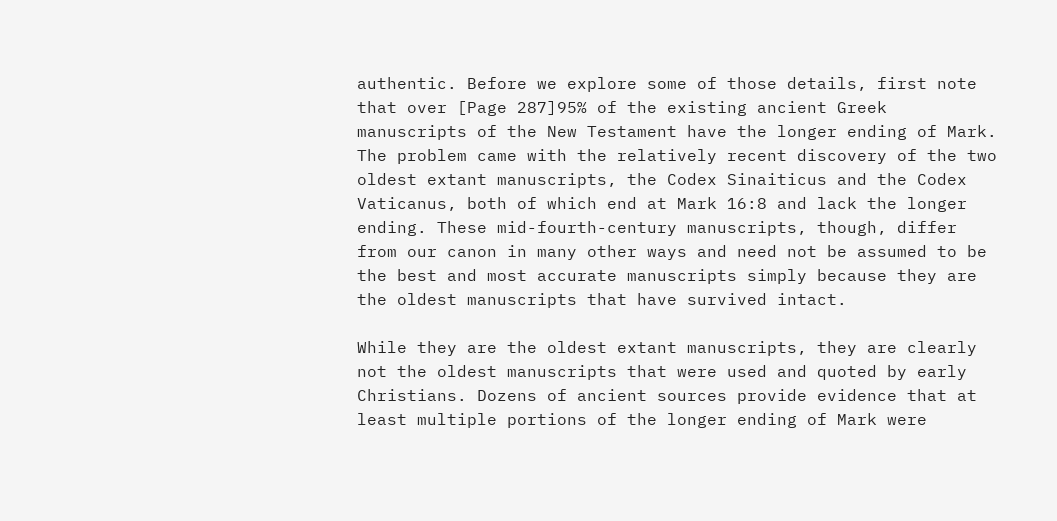authentic. Before we explore some of those details, first note that over [Page 287]95% of the existing ancient Greek manuscripts of the New Testament have the longer ending of Mark. The problem came with the relatively recent discovery of the two oldest extant manuscripts, the Codex Sinaiticus and the Codex Vaticanus, both of which end at Mark 16:8 and lack the longer ending. These mid-fourth-century manuscripts, though, differ from our canon in many other ways and need not be assumed to be the best and most accurate manuscripts simply because they are the oldest manuscripts that have survived intact.

While they are the oldest extant manuscripts, they are clearly not the oldest manuscripts that were used and quoted by early Christians. Dozens of ancient sources provide evidence that at least multiple portions of the longer ending of Mark were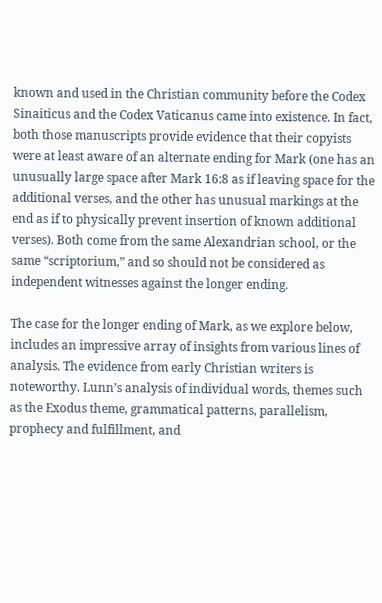known and used in the Christian community before the Codex Sinaiticus and the Codex Vaticanus came into existence. In fact, both those manuscripts provide evidence that their copyists were at least aware of an alternate ending for Mark (one has an unusually large space after Mark 16:8 as if leaving space for the additional verses, and the other has unusual markings at the end as if to physically prevent insertion of known additional verses). Both come from the same Alexandrian school, or the same “scriptorium,” and so should not be considered as independent witnesses against the longer ending.

The case for the longer ending of Mark, as we explore below, includes an impressive array of insights from various lines of analysis. The evidence from early Christian writers is noteworthy. Lunn’s analysis of individual words, themes such as the Exodus theme, grammatical patterns, parallelism, prophecy and fulfillment, and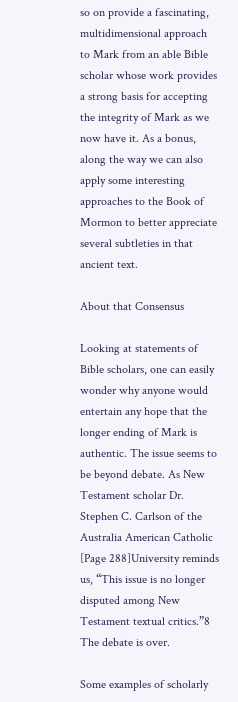so on provide a fascinating, multidimensional approach to Mark from an able Bible scholar whose work provides a strong basis for accepting the integrity of Mark as we now have it. As a bonus, along the way we can also apply some interesting approaches to the Book of Mormon to better appreciate several subtleties in that ancient text.

About that Consensus

Looking at statements of Bible scholars, one can easily wonder why anyone would entertain any hope that the longer ending of Mark is authentic. The issue seems to be beyond debate. As New Testament scholar Dr. Stephen C. Carlson of the Australia American Catholic [Page 288]University reminds us, “This issue is no longer disputed among New Testament textual critics.”8 The debate is over.

Some examples of scholarly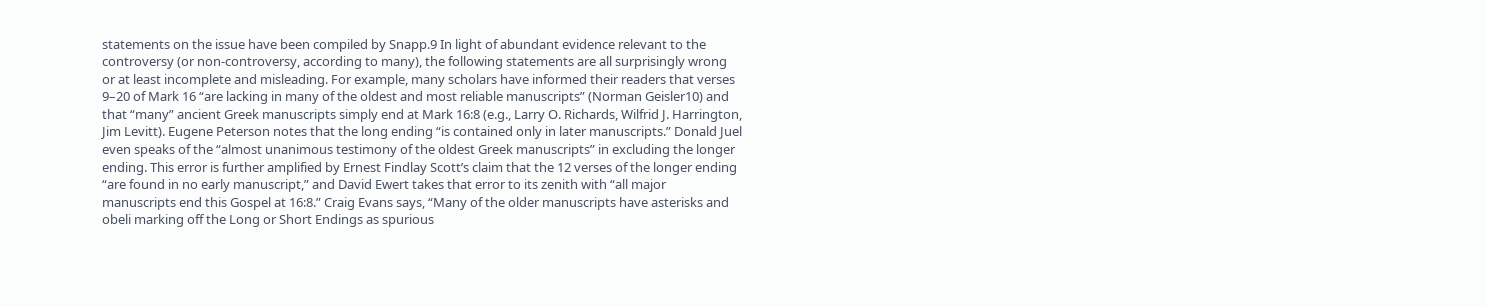statements on the issue have been compiled by Snapp.9 In light of abundant evidence relevant to the controversy (or non-controversy, according to many), the following statements are all surprisingly wrong or at least incomplete and misleading. For example, many scholars have informed their readers that verses 9–20 of Mark 16 “are lacking in many of the oldest and most reliable manuscripts” (Norman Geisler10) and that “many” ancient Greek manuscripts simply end at Mark 16:8 (e.g., Larry O. Richards, Wilfrid J. Harrington, Jim Levitt). Eugene Peterson notes that the long ending “is contained only in later manuscripts.” Donald Juel even speaks of the “almost unanimous testimony of the oldest Greek manuscripts” in excluding the longer ending. This error is further amplified by Ernest Findlay Scott’s claim that the 12 verses of the longer ending “are found in no early manuscript,” and David Ewert takes that error to its zenith with “all major manuscripts end this Gospel at 16:8.” Craig Evans says, “Many of the older manuscripts have asterisks and obeli marking off the Long or Short Endings as spurious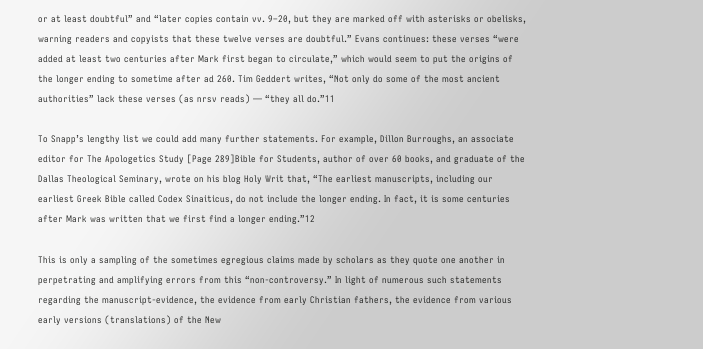or at least doubtful” and “later copies contain vv. 9–20, but they are marked off with asterisks or obelisks, warning readers and copyists that these twelve verses are doubtful.” Evans continues: these verses “were added at least two centuries after Mark first began to circulate,” which would seem to put the origins of the longer ending to sometime after ad 260. Tim Geddert writes, “Not only do some of the most ancient authorities” lack these verses (as nrsv reads) — “they all do.”11

To Snapp’s lengthy list we could add many further statements. For example, Dillon Burroughs, an associate editor for The Apologetics Study [Page 289]Bible for Students, author of over 60 books, and graduate of the Dallas Theological Seminary, wrote on his blog Holy Writ that, “The earliest manuscripts, including our earliest Greek Bible called Codex Sinaiticus, do not include the longer ending. In fact, it is some centuries after Mark was written that we first find a longer ending.”12

This is only a sampling of the sometimes egregious claims made by scholars as they quote one another in perpetrating and amplifying errors from this “non-controversy.” In light of numerous such statements regarding the manuscript-evidence, the evidence from early Christian fathers, the evidence from various early versions (translations) of the New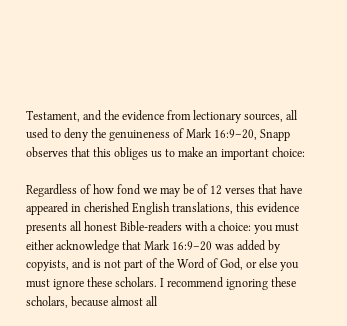Testament, and the evidence from lectionary sources, all used to deny the genuineness of Mark 16:9–20, Snapp observes that this obliges us to make an important choice:

Regardless of how fond we may be of 12 verses that have appeared in cherished English translations, this evidence presents all honest Bible-readers with a choice: you must either acknowledge that Mark 16:9–20 was added by copyists, and is not part of the Word of God, or else you must ignore these scholars. I recommend ignoring these scholars, because almost all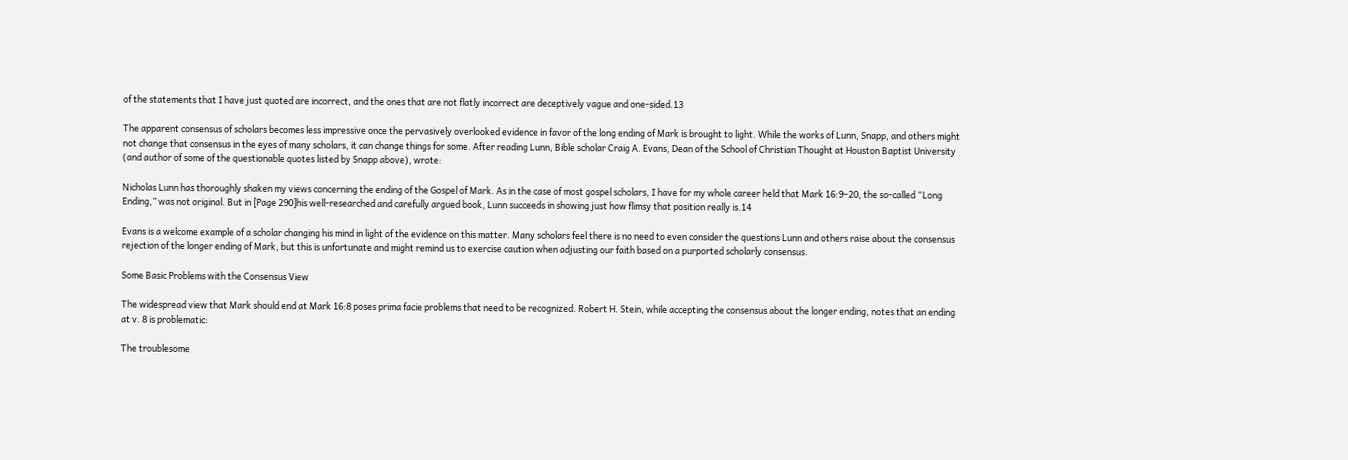of the statements that I have just quoted are incorrect, and the ones that are not flatly incorrect are deceptively vague and one-sided.13

The apparent consensus of scholars becomes less impressive once the pervasively overlooked evidence in favor of the long ending of Mark is brought to light. While the works of Lunn, Snapp, and others might not change that consensus in the eyes of many scholars, it can change things for some. After reading Lunn, Bible scholar Craig A. Evans, Dean of the School of Christian Thought at Houston Baptist University (and author of some of the questionable quotes listed by Snapp above), wrote:

Nicholas Lunn has thoroughly shaken my views concerning the ending of the Gospel of Mark. As in the case of most gospel scholars, I have for my whole career held that Mark 16:9–20, the so-called “Long Ending,” was not original. But in [Page 290]his well-researched and carefully argued book, Lunn succeeds in showing just how flimsy that position really is.14

Evans is a welcome example of a scholar changing his mind in light of the evidence on this matter. Many scholars feel there is no need to even consider the questions Lunn and others raise about the consensus rejection of the longer ending of Mark, but this is unfortunate and might remind us to exercise caution when adjusting our faith based on a purported scholarly consensus.

Some Basic Problems with the Consensus View

The widespread view that Mark should end at Mark 16:8 poses prima facie problems that need to be recognized. Robert H. Stein, while accepting the consensus about the longer ending, notes that an ending at v. 8 is problematic:

The troublesome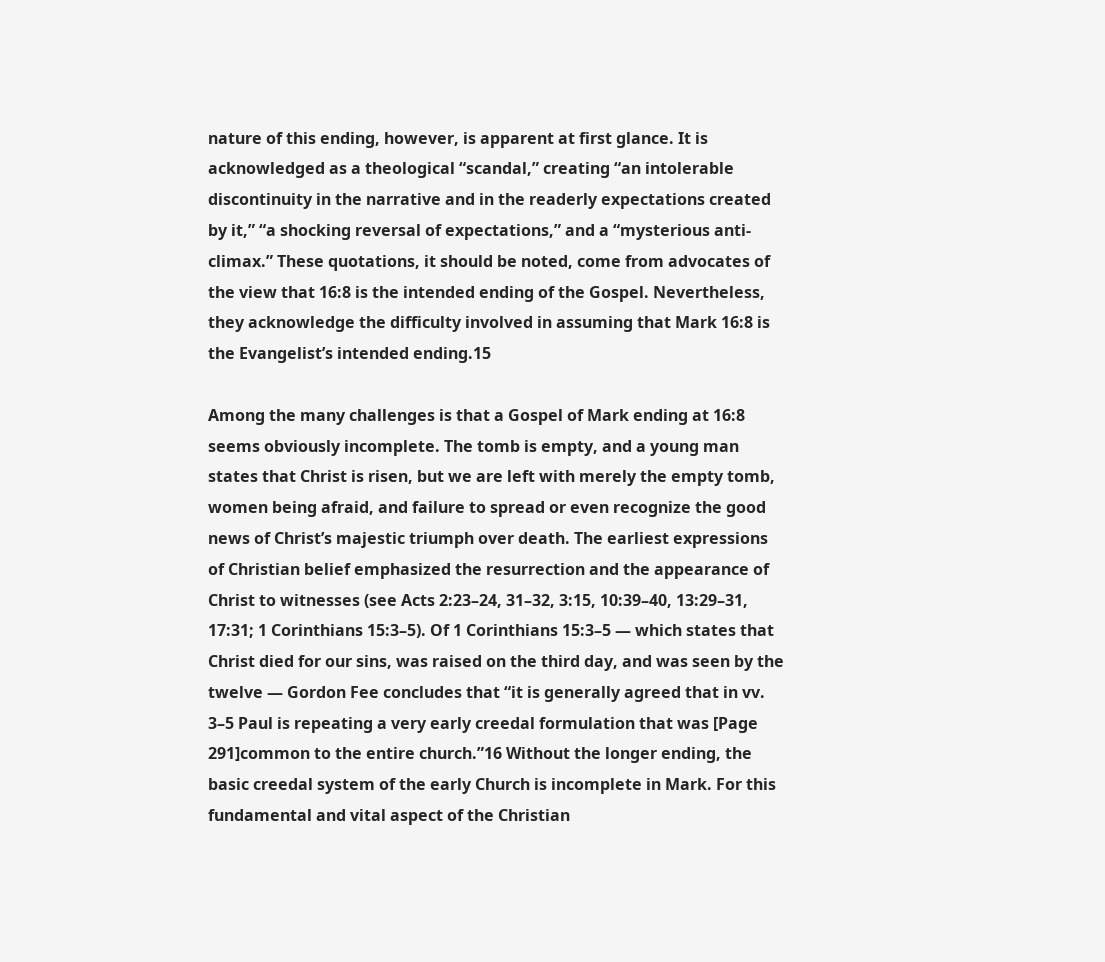nature of this ending, however, is apparent at first glance. It is acknowledged as a theological “scandal,” creating “an intolerable discontinuity in the narrative and in the readerly expectations created by it,” “a shocking reversal of expectations,” and a “mysterious anti-climax.” These quotations, it should be noted, come from advocates of the view that 16:8 is the intended ending of the Gospel. Nevertheless, they acknowledge the difficulty involved in assuming that Mark 16:8 is the Evangelist’s intended ending.15

Among the many challenges is that a Gospel of Mark ending at 16:8 seems obviously incomplete. The tomb is empty, and a young man states that Christ is risen, but we are left with merely the empty tomb, women being afraid, and failure to spread or even recognize the good news of Christ’s majestic triumph over death. The earliest expressions of Christian belief emphasized the resurrection and the appearance of Christ to witnesses (see Acts 2:23–24, 31–32, 3:15, 10:39–40, 13:29–31, 17:31; 1 Corinthians 15:3–5). Of 1 Corinthians 15:3–5 — which states that Christ died for our sins, was raised on the third day, and was seen by the twelve — Gordon Fee concludes that “it is generally agreed that in vv. 3–5 Paul is repeating a very early creedal formulation that was [Page 291]common to the entire church.”16 Without the longer ending, the basic creedal system of the early Church is incomplete in Mark. For this fundamental and vital aspect of the Christian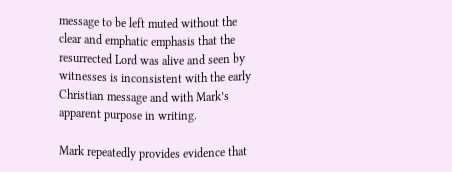message to be left muted without the clear and emphatic emphasis that the resurrected Lord was alive and seen by witnesses is inconsistent with the early Christian message and with Mark’s apparent purpose in writing.

Mark repeatedly provides evidence that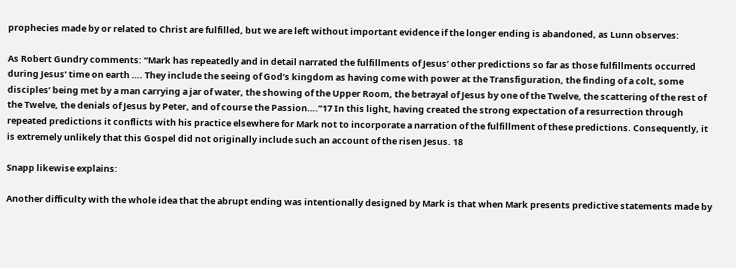prophecies made by or related to Christ are fulfilled, but we are left without important evidence if the longer ending is abandoned, as Lunn observes:

As Robert Gundry comments: “Mark has repeatedly and in detail narrated the fulfillments of Jesus’ other predictions so far as those fulfillments occurred during Jesus’ time on earth …. They include the seeing of God’s kingdom as having come with power at the Transfiguration, the finding of a colt, some disciples’ being met by a man carrying a jar of water, the showing of the Upper Room, the betrayal of Jesus by one of the Twelve, the scattering of the rest of the Twelve, the denials of Jesus by Peter, and of course the Passion….”17 In this light, having created the strong expectation of a resurrection through repeated predictions it conflicts with his practice elsewhere for Mark not to incorporate a narration of the fulfillment of these predictions. Consequently, it is extremely unlikely that this Gospel did not originally include such an account of the risen Jesus. 18

Snapp likewise explains:

Another difficulty with the whole idea that the abrupt ending was intentionally designed by Mark is that when Mark presents predictive statements made by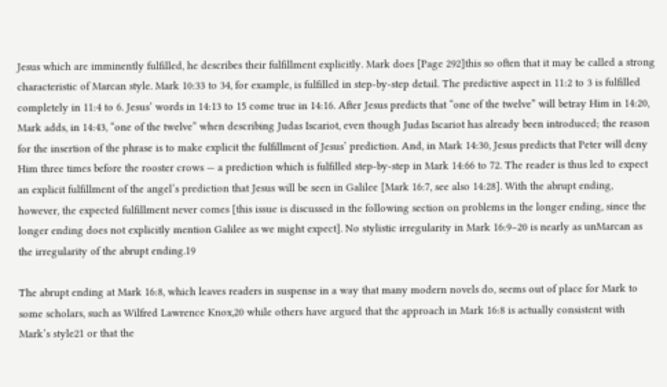Jesus which are imminently fulfilled, he describes their fulfillment explicitly. Mark does [Page 292]this so often that it may be called a strong characteristic of Marcan style. Mark 10:33 to 34, for example, is fulfilled in step-by-step detail. The predictive aspect in 11:2 to 3 is fulfilled completely in 11:4 to 6. Jesus’ words in 14:13 to 15 come true in 14:16. After Jesus predicts that “one of the twelve” will betray Him in 14:20, Mark adds, in 14:43, “one of the twelve” when describing Judas Iscariot, even though Judas Iscariot has already been introduced; the reason for the insertion of the phrase is to make explicit the fulfillment of Jesus’ prediction. And, in Mark 14:30, Jesus predicts that Peter will deny Him three times before the rooster crows — a prediction which is fulfilled step-by-step in Mark 14:66 to 72. The reader is thus led to expect an explicit fulfillment of the angel’s prediction that Jesus will be seen in Galilee [Mark 16:7, see also 14:28]. With the abrupt ending, however, the expected fulfillment never comes [this issue is discussed in the following section on problems in the longer ending, since the longer ending does not explicitly mention Galilee as we might expect]. No stylistic irregularity in Mark 16:9–20 is nearly as unMarcan as the irregularity of the abrupt ending.19

The abrupt ending at Mark 16:8, which leaves readers in suspense in a way that many modern novels do, seems out of place for Mark to some scholars, such as Wilfred Lawrence Knox,20 while others have argued that the approach in Mark 16:8 is actually consistent with Mark’s style21 or that the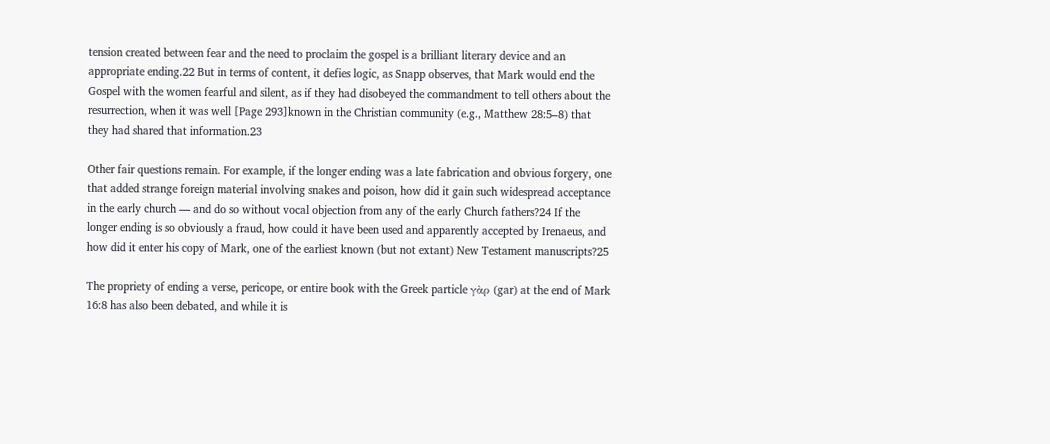tension created between fear and the need to proclaim the gospel is a brilliant literary device and an appropriate ending.22 But in terms of content, it defies logic, as Snapp observes, that Mark would end the Gospel with the women fearful and silent, as if they had disobeyed the commandment to tell others about the resurrection, when it was well [Page 293]known in the Christian community (e.g., Matthew 28:5–8) that they had shared that information.23

Other fair questions remain. For example, if the longer ending was a late fabrication and obvious forgery, one that added strange foreign material involving snakes and poison, how did it gain such widespread acceptance in the early church — and do so without vocal objection from any of the early Church fathers?24 If the longer ending is so obviously a fraud, how could it have been used and apparently accepted by Irenaeus, and how did it enter his copy of Mark, one of the earliest known (but not extant) New Testament manuscripts?25

The propriety of ending a verse, pericope, or entire book with the Greek particle γὰρ (gar) at the end of Mark 16:8 has also been debated, and while it is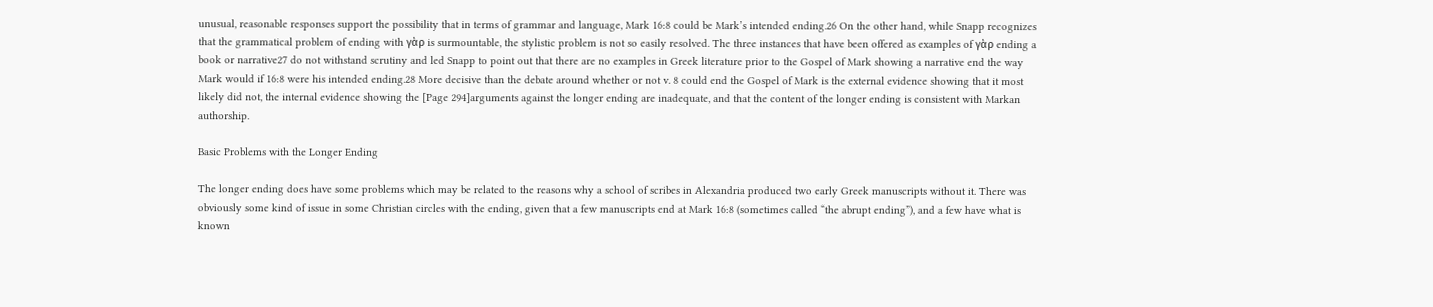unusual, reasonable responses support the possibility that in terms of grammar and language, Mark 16:8 could be Mark’s intended ending.26 On the other hand, while Snapp recognizes that the grammatical problem of ending with γὰρ is surmountable, the stylistic problem is not so easily resolved. The three instances that have been offered as examples of γὰρ ending a book or narrative27 do not withstand scrutiny and led Snapp to point out that there are no examples in Greek literature prior to the Gospel of Mark showing a narrative end the way Mark would if 16:8 were his intended ending.28 More decisive than the debate around whether or not v. 8 could end the Gospel of Mark is the external evidence showing that it most likely did not, the internal evidence showing the [Page 294]arguments against the longer ending are inadequate, and that the content of the longer ending is consistent with Markan authorship.

Basic Problems with the Longer Ending

The longer ending does have some problems which may be related to the reasons why a school of scribes in Alexandria produced two early Greek manuscripts without it. There was obviously some kind of issue in some Christian circles with the ending, given that a few manuscripts end at Mark 16:8 (sometimes called “the abrupt ending”), and a few have what is known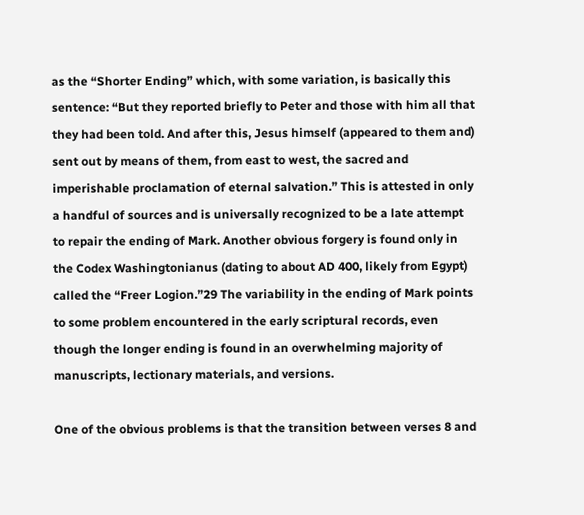as the “Shorter Ending” which, with some variation, is basically this sentence: “But they reported briefly to Peter and those with him all that they had been told. And after this, Jesus himself (appeared to them and) sent out by means of them, from east to west, the sacred and imperishable proclamation of eternal salvation.” This is attested in only a handful of sources and is universally recognized to be a late attempt to repair the ending of Mark. Another obvious forgery is found only in the Codex Washingtonianus (dating to about AD 400, likely from Egypt) called the “Freer Logion.”29 The variability in the ending of Mark points to some problem encountered in the early scriptural records, even though the longer ending is found in an overwhelming majority of manuscripts, lectionary materials, and versions.

One of the obvious problems is that the transition between verses 8 and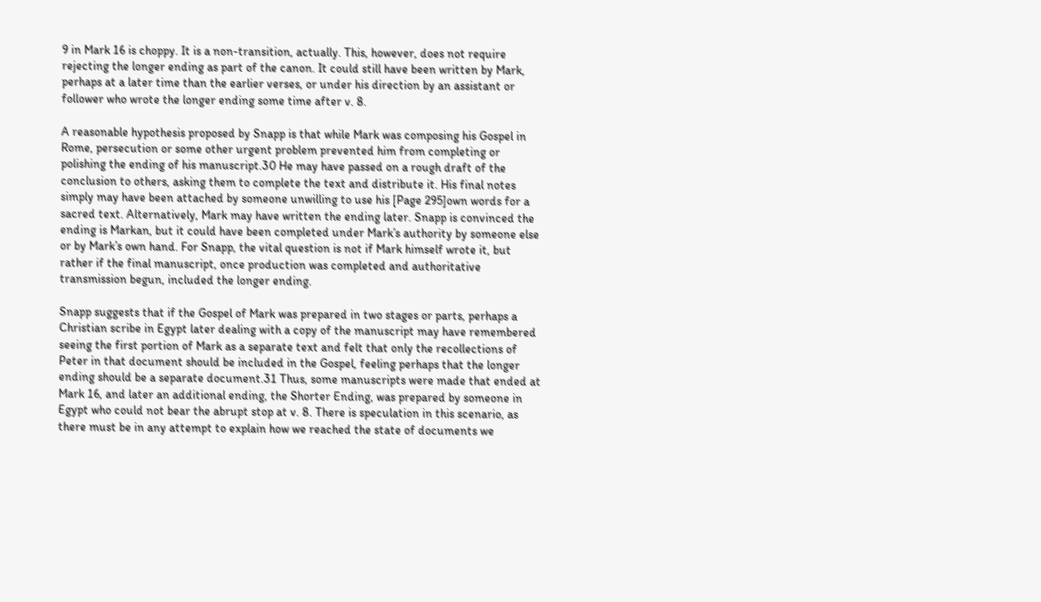9 in Mark 16 is choppy. It is a non-transition, actually. This, however, does not require rejecting the longer ending as part of the canon. It could still have been written by Mark, perhaps at a later time than the earlier verses, or under his direction by an assistant or follower who wrote the longer ending some time after v. 8.

A reasonable hypothesis proposed by Snapp is that while Mark was composing his Gospel in Rome, persecution or some other urgent problem prevented him from completing or polishing the ending of his manuscript.30 He may have passed on a rough draft of the conclusion to others, asking them to complete the text and distribute it. His final notes simply may have been attached by someone unwilling to use his [Page 295]own words for a sacred text. Alternatively, Mark may have written the ending later. Snapp is convinced the ending is Markan, but it could have been completed under Mark’s authority by someone else or by Mark’s own hand. For Snapp, the vital question is not if Mark himself wrote it, but rather if the final manuscript, once production was completed and authoritative transmission begun, included the longer ending.

Snapp suggests that if the Gospel of Mark was prepared in two stages or parts, perhaps a Christian scribe in Egypt later dealing with a copy of the manuscript may have remembered seeing the first portion of Mark as a separate text and felt that only the recollections of Peter in that document should be included in the Gospel, feeling perhaps that the longer ending should be a separate document.31 Thus, some manuscripts were made that ended at Mark 16, and later an additional ending, the Shorter Ending, was prepared by someone in Egypt who could not bear the abrupt stop at v. 8. There is speculation in this scenario, as there must be in any attempt to explain how we reached the state of documents we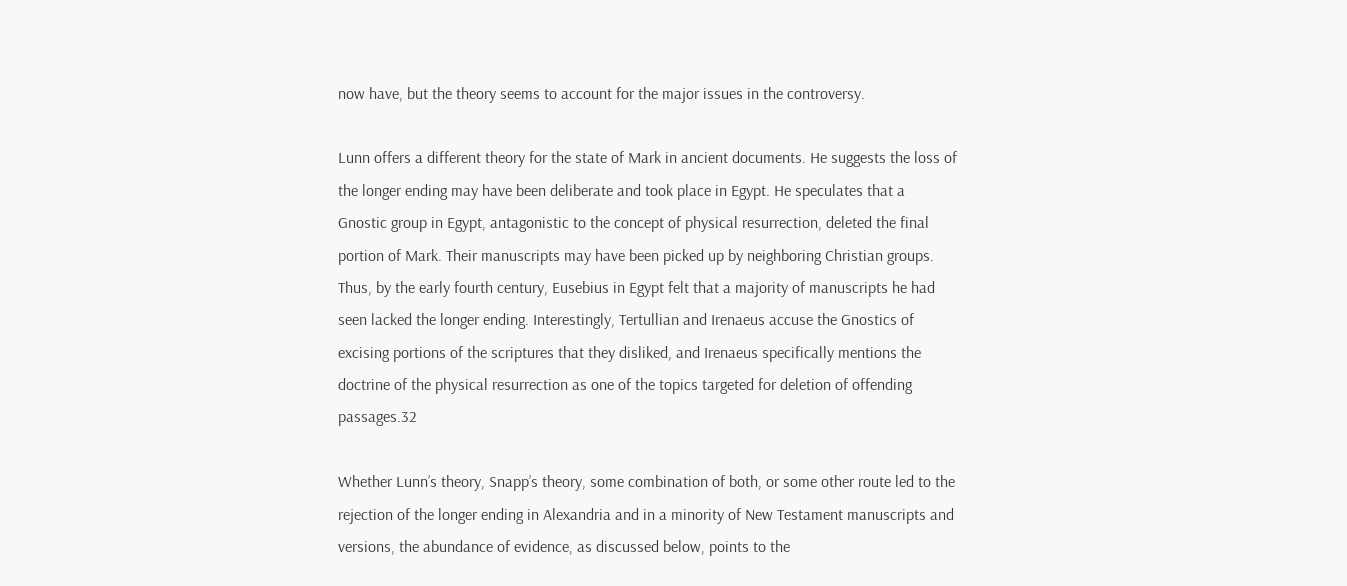now have, but the theory seems to account for the major issues in the controversy.

Lunn offers a different theory for the state of Mark in ancient documents. He suggests the loss of the longer ending may have been deliberate and took place in Egypt. He speculates that a Gnostic group in Egypt, antagonistic to the concept of physical resurrection, deleted the final portion of Mark. Their manuscripts may have been picked up by neighboring Christian groups. Thus, by the early fourth century, Eusebius in Egypt felt that a majority of manuscripts he had seen lacked the longer ending. Interestingly, Tertullian and Irenaeus accuse the Gnostics of excising portions of the scriptures that they disliked, and Irenaeus specifically mentions the doctrine of the physical resurrection as one of the topics targeted for deletion of offending passages.32

Whether Lunn’s theory, Snapp’s theory, some combination of both, or some other route led to the rejection of the longer ending in Alexandria and in a minority of New Testament manuscripts and versions, the abundance of evidence, as discussed below, points to the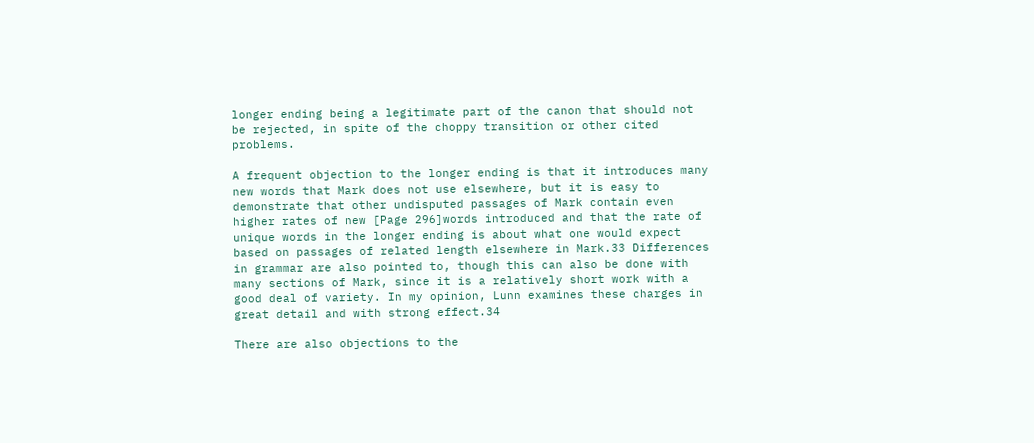longer ending being a legitimate part of the canon that should not be rejected, in spite of the choppy transition or other cited problems.

A frequent objection to the longer ending is that it introduces many new words that Mark does not use elsewhere, but it is easy to demonstrate that other undisputed passages of Mark contain even higher rates of new [Page 296]words introduced and that the rate of unique words in the longer ending is about what one would expect based on passages of related length elsewhere in Mark.33 Differences in grammar are also pointed to, though this can also be done with many sections of Mark, since it is a relatively short work with a good deal of variety. In my opinion, Lunn examines these charges in great detail and with strong effect.34

There are also objections to the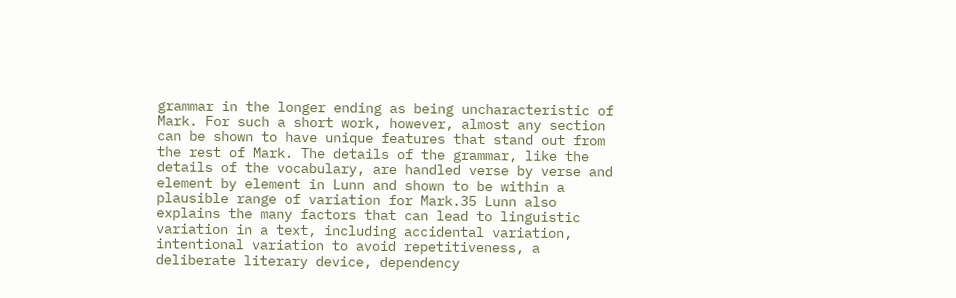grammar in the longer ending as being uncharacteristic of Mark. For such a short work, however, almost any section can be shown to have unique features that stand out from the rest of Mark. The details of the grammar, like the details of the vocabulary, are handled verse by verse and element by element in Lunn and shown to be within a plausible range of variation for Mark.35 Lunn also explains the many factors that can lead to linguistic variation in a text, including accidental variation, intentional variation to avoid repetitiveness, a deliberate literary device, dependency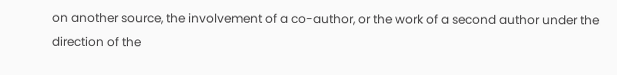on another source, the involvement of a co-author, or the work of a second author under the direction of the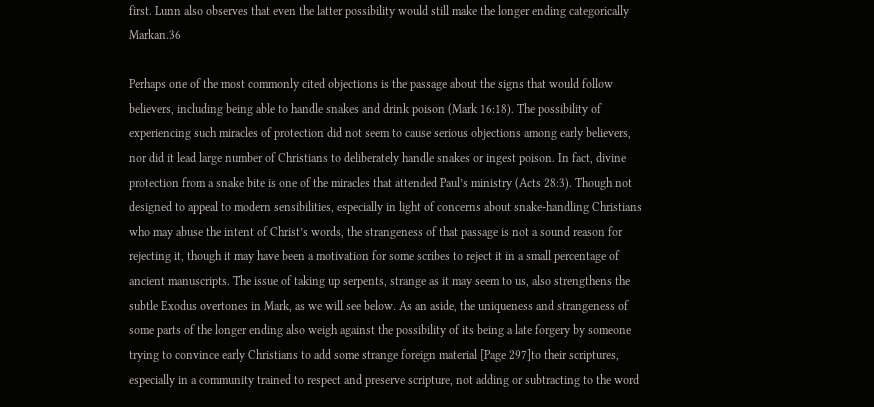first. Lunn also observes that even the latter possibility would still make the longer ending categorically Markan.36

Perhaps one of the most commonly cited objections is the passage about the signs that would follow believers, including being able to handle snakes and drink poison (Mark 16:18). The possibility of experiencing such miracles of protection did not seem to cause serious objections among early believers, nor did it lead large number of Christians to deliberately handle snakes or ingest poison. In fact, divine protection from a snake bite is one of the miracles that attended Paul’s ministry (Acts 28:3). Though not designed to appeal to modern sensibilities, especially in light of concerns about snake-handling Christians who may abuse the intent of Christ’s words, the strangeness of that passage is not a sound reason for rejecting it, though it may have been a motivation for some scribes to reject it in a small percentage of ancient manuscripts. The issue of taking up serpents, strange as it may seem to us, also strengthens the subtle Exodus overtones in Mark, as we will see below. As an aside, the uniqueness and strangeness of some parts of the longer ending also weigh against the possibility of its being a late forgery by someone trying to convince early Christians to add some strange foreign material [Page 297]to their scriptures, especially in a community trained to respect and preserve scripture, not adding or subtracting to the word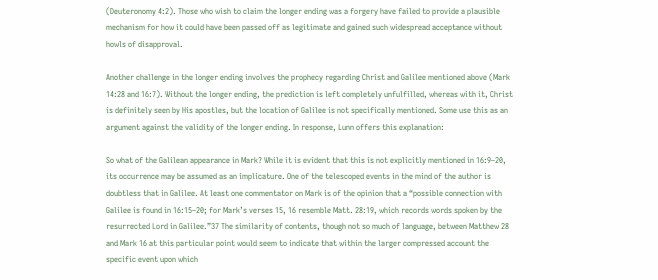(Deuteronomy 4:2). Those who wish to claim the longer ending was a forgery have failed to provide a plausible mechanism for how it could have been passed off as legitimate and gained such widespread acceptance without howls of disapproval.

Another challenge in the longer ending involves the prophecy regarding Christ and Galilee mentioned above (Mark 14:28 and 16:7). Without the longer ending, the prediction is left completely unfulfilled, whereas with it, Christ is definitely seen by His apostles, but the location of Galilee is not specifically mentioned. Some use this as an argument against the validity of the longer ending. In response, Lunn offers this explanation:

So what of the Galilean appearance in Mark? While it is evident that this is not explicitly mentioned in 16:9–20, its occurrence may be assumed as an implicature. One of the telescoped events in the mind of the author is doubtless that in Galilee. At least one commentator on Mark is of the opinion that a “possible connection with Galilee is found in 16:15–20; for Mark’s verses 15, 16 resemble Matt. 28:19, which records words spoken by the resurrected Lord in Galilee.”37 The similarity of contents, though not so much of language, between Matthew 28 and Mark 16 at this particular point would seem to indicate that within the larger compressed account the specific event upon which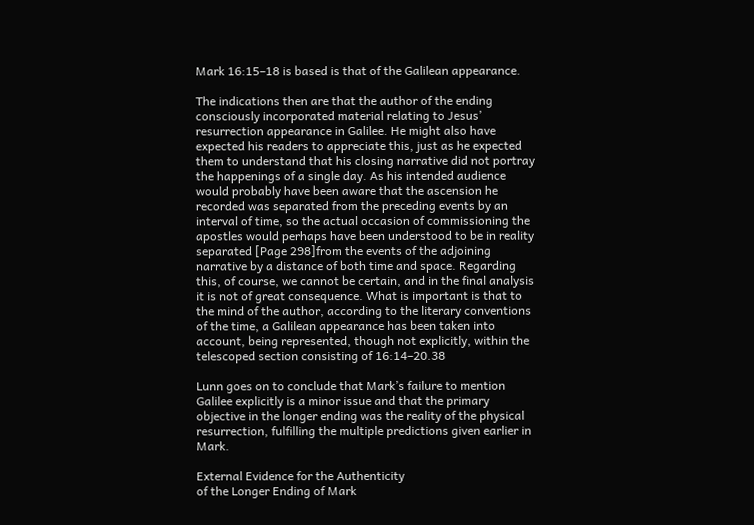Mark 16:15–18 is based is that of the Galilean appearance.

The indications then are that the author of the ending consciously incorporated material relating to Jesus’ resurrection appearance in Galilee. He might also have expected his readers to appreciate this, just as he expected them to understand that his closing narrative did not portray the happenings of a single day. As his intended audience would probably have been aware that the ascension he recorded was separated from the preceding events by an interval of time, so the actual occasion of commissioning the apostles would perhaps have been understood to be in reality separated [Page 298]from the events of the adjoining narrative by a distance of both time and space. Regarding this, of course, we cannot be certain, and in the final analysis it is not of great consequence. What is important is that to the mind of the author, according to the literary conventions of the time, a Galilean appearance has been taken into account, being represented, though not explicitly, within the telescoped section consisting of 16:14–20.38

Lunn goes on to conclude that Mark’s failure to mention Galilee explicitly is a minor issue and that the primary objective in the longer ending was the reality of the physical resurrection, fulfilling the multiple predictions given earlier in Mark.

External Evidence for the Authenticity
of the Longer Ending of Mark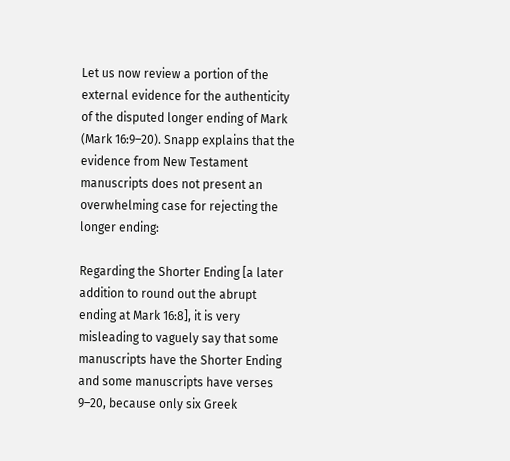Let us now review a portion of the external evidence for the authenticity of the disputed longer ending of Mark (Mark 16:9–20). Snapp explains that the evidence from New Testament manuscripts does not present an overwhelming case for rejecting the longer ending:

Regarding the Shorter Ending [a later addition to round out the abrupt ending at Mark 16:8], it is very misleading to vaguely say that some manuscripts have the Shorter Ending and some manuscripts have verses 9–20, because only six Greek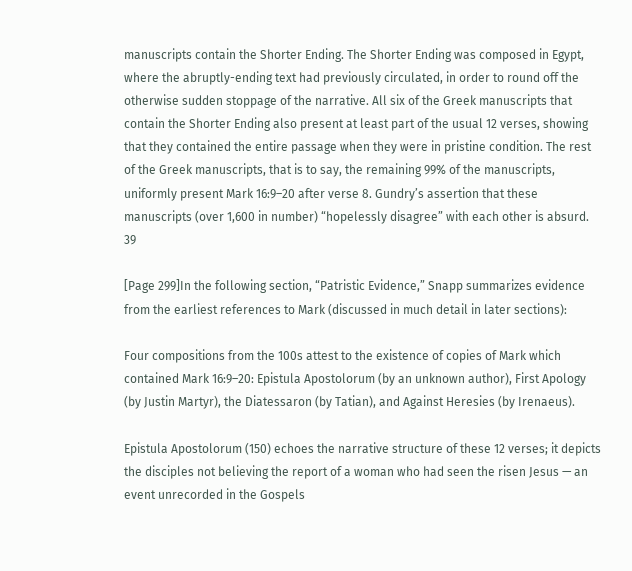manuscripts contain the Shorter Ending. The Shorter Ending was composed in Egypt, where the abruptly-ending text had previously circulated, in order to round off the otherwise sudden stoppage of the narrative. All six of the Greek manuscripts that contain the Shorter Ending also present at least part of the usual 12 verses, showing that they contained the entire passage when they were in pristine condition. The rest of the Greek manuscripts, that is to say, the remaining 99% of the manuscripts, uniformly present Mark 16:9–20 after verse 8. Gundry’s assertion that these manuscripts (over 1,600 in number) “hopelessly disagree” with each other is absurd. 39

[Page 299]In the following section, “Patristic Evidence,” Snapp summarizes evidence from the earliest references to Mark (discussed in much detail in later sections):

Four compositions from the 100s attest to the existence of copies of Mark which contained Mark 16:9–20: Epistula Apostolorum (by an unknown author), First Apology (by Justin Martyr), the Diatessaron (by Tatian), and Against Heresies (by Irenaeus).

Epistula Apostolorum (150) echoes the narrative structure of these 12 verses; it depicts the disciples not believing the report of a woman who had seen the risen Jesus — an event unrecorded in the Gospels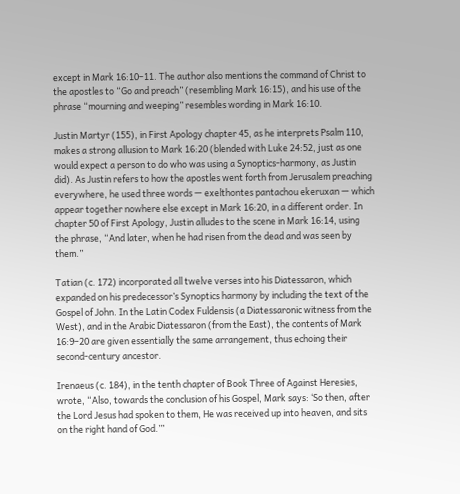except in Mark 16:10–11. The author also mentions the command of Christ to the apostles to “Go and preach” (resembling Mark 16:15), and his use of the phrase “mourning and weeping” resembles wording in Mark 16:10.

Justin Martyr (155), in First Apology chapter 45, as he interprets Psalm 110, makes a strong allusion to Mark 16:20 (blended with Luke 24:52, just as one would expect a person to do who was using a Synoptics-harmony, as Justin did). As Justin refers to how the apostles went forth from Jerusalem preaching everywhere, he used three words — exelthontes pantachou ekeruxan — which appear together nowhere else except in Mark 16:20, in a different order. In chapter 50 of First Apology, Justin alludes to the scene in Mark 16:14, using the phrase, “And later, when he had risen from the dead and was seen by them.”

Tatian (c. 172) incorporated all twelve verses into his Diatessaron, which expanded on his predecessor’s Synoptics harmony by including the text of the Gospel of John. In the Latin Codex Fuldensis (a Diatessaronic witness from the West), and in the Arabic Diatessaron (from the East), the contents of Mark 16:9–20 are given essentially the same arrangement, thus echoing their second-century ancestor.

Irenaeus (c. 184), in the tenth chapter of Book Three of Against Heresies, wrote, “Also, towards the conclusion of his Gospel, Mark says: ‘So then, after the Lord Jesus had spoken to them, He was received up into heaven, and sits on the right hand of God.’”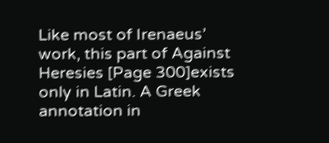Like most of Irenaeus’ work, this part of Against Heresies [Page 300]exists only in Latin. A Greek annotation in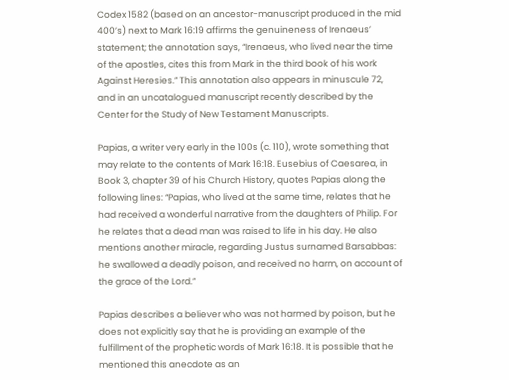Codex 1582 (based on an ancestor-manuscript produced in the mid 400’s) next to Mark 16:19 affirms the genuineness of Irenaeus’ statement; the annotation says, “Irenaeus, who lived near the time of the apostles, cites this from Mark in the third book of his work Against Heresies.” This annotation also appears in minuscule 72, and in an uncatalogued manuscript recently described by the Center for the Study of New Testament Manuscripts.

Papias, a writer very early in the 100s (c. 110), wrote something that may relate to the contents of Mark 16:18. Eusebius of Caesarea, in Book 3, chapter 39 of his Church History, quotes Papias along the following lines: “Papias, who lived at the same time, relates that he had received a wonderful narrative from the daughters of Philip. For he relates that a dead man was raised to life in his day. He also mentions another miracle, regarding Justus surnamed Barsabbas: he swallowed a deadly poison, and received no harm, on account of the grace of the Lord.”

Papias describes a believer who was not harmed by poison, but he does not explicitly say that he is providing an example of the fulfillment of the prophetic words of Mark 16:18. It is possible that he mentioned this anecdote as an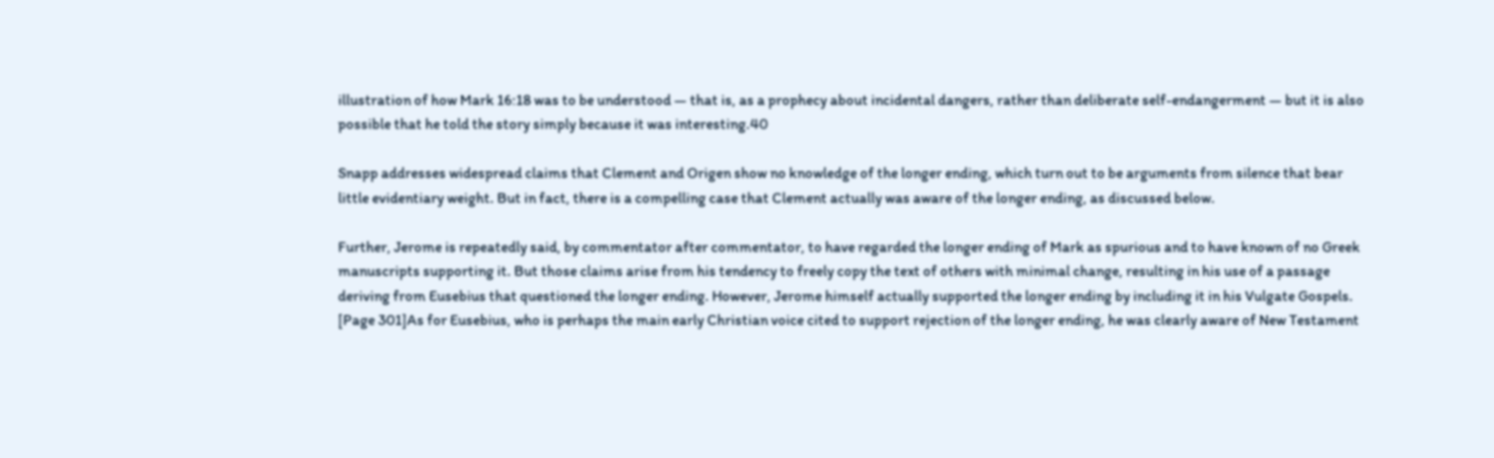illustration of how Mark 16:18 was to be understood — that is, as a prophecy about incidental dangers, rather than deliberate self-endangerment — but it is also possible that he told the story simply because it was interesting.40

Snapp addresses widespread claims that Clement and Origen show no knowledge of the longer ending, which turn out to be arguments from silence that bear little evidentiary weight. But in fact, there is a compelling case that Clement actually was aware of the longer ending, as discussed below.

Further, Jerome is repeatedly said, by commentator after commentator, to have regarded the longer ending of Mark as spurious and to have known of no Greek manuscripts supporting it. But those claims arise from his tendency to freely copy the text of others with minimal change, resulting in his use of a passage deriving from Eusebius that questioned the longer ending. However, Jerome himself actually supported the longer ending by including it in his Vulgate Gospels. [Page 301]As for Eusebius, who is perhaps the main early Christian voice cited to support rejection of the longer ending, he was clearly aware of New Testament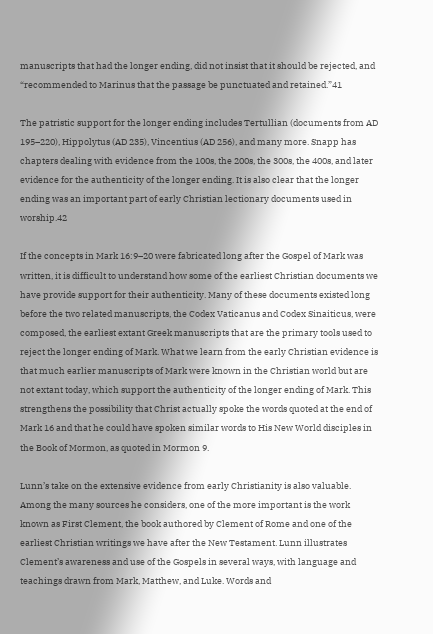manuscripts that had the longer ending, did not insist that it should be rejected, and “recommended to Marinus that the passage be punctuated and retained.”41

The patristic support for the longer ending includes Tertullian (documents from AD 195–220), Hippolytus (AD 235), Vincentius (AD 256), and many more. Snapp has chapters dealing with evidence from the 100s, the 200s, the 300s, the 400s, and later evidence for the authenticity of the longer ending. It is also clear that the longer ending was an important part of early Christian lectionary documents used in worship.42

If the concepts in Mark 16:9–20 were fabricated long after the Gospel of Mark was written, it is difficult to understand how some of the earliest Christian documents we have provide support for their authenticity. Many of these documents existed long before the two related manuscripts, the Codex Vaticanus and Codex Sinaiticus, were composed, the earliest extant Greek manuscripts that are the primary tools used to reject the longer ending of Mark. What we learn from the early Christian evidence is that much earlier manuscripts of Mark were known in the Christian world but are not extant today, which support the authenticity of the longer ending of Mark. This strengthens the possibility that Christ actually spoke the words quoted at the end of Mark 16 and that he could have spoken similar words to His New World disciples in the Book of Mormon, as quoted in Mormon 9.

Lunn’s take on the extensive evidence from early Christianity is also valuable. Among the many sources he considers, one of the more important is the work known as First Clement, the book authored by Clement of Rome and one of the earliest Christian writings we have after the New Testament. Lunn illustrates Clement’s awareness and use of the Gospels in several ways, with language and teachings drawn from Mark, Matthew, and Luke. Words and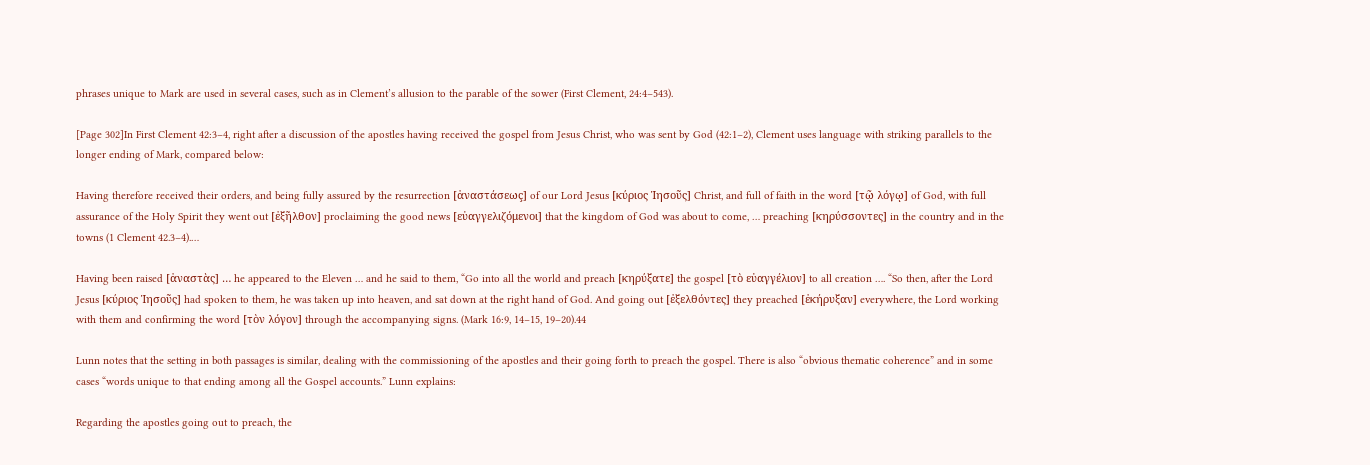phrases unique to Mark are used in several cases, such as in Clement’s allusion to the parable of the sower (First Clement, 24:4–543).

[Page 302]In First Clement 42:3–4, right after a discussion of the apostles having received the gospel from Jesus Christ, who was sent by God (42:1–2), Clement uses language with striking parallels to the longer ending of Mark, compared below:

Having therefore received their orders, and being fully assured by the resurrection [ἀναστάσεωç] of our Lord Jesus [κύριος Ἰησοῦς] Christ, and full of faith in the word [τῷ λόγῳ] of God, with full assurance of the Holy Spirit they went out [ἐξῆλθον] proclaiming the good news [εὐαγγελιζόμενοι] that the kingdom of God was about to come, … preaching [κηρύσσοντες] in the country and in the towns (1 Clement 42.3–4).…

Having been raised [ἀναστὰς] … he appeared to the Eleven … and he said to them, “Go into all the world and preach [κηρύξατε] the gospel [τὸ εὐαγγέλιον] to all creation …. “So then, after the Lord Jesus [κύριος Ἰησοῦς] had spoken to them, he was taken up into heaven, and sat down at the right hand of God. And going out [ἐξελθόντες] they preached [ἐκήρυξαν] everywhere, the Lord working with them and confirming the word [τὸν λόγον] through the accompanying signs. (Mark 16:9, 14–15, 19–20).44

Lunn notes that the setting in both passages is similar, dealing with the commissioning of the apostles and their going forth to preach the gospel. There is also “obvious thematic coherence” and in some cases “words unique to that ending among all the Gospel accounts.” Lunn explains:

Regarding the apostles going out to preach, the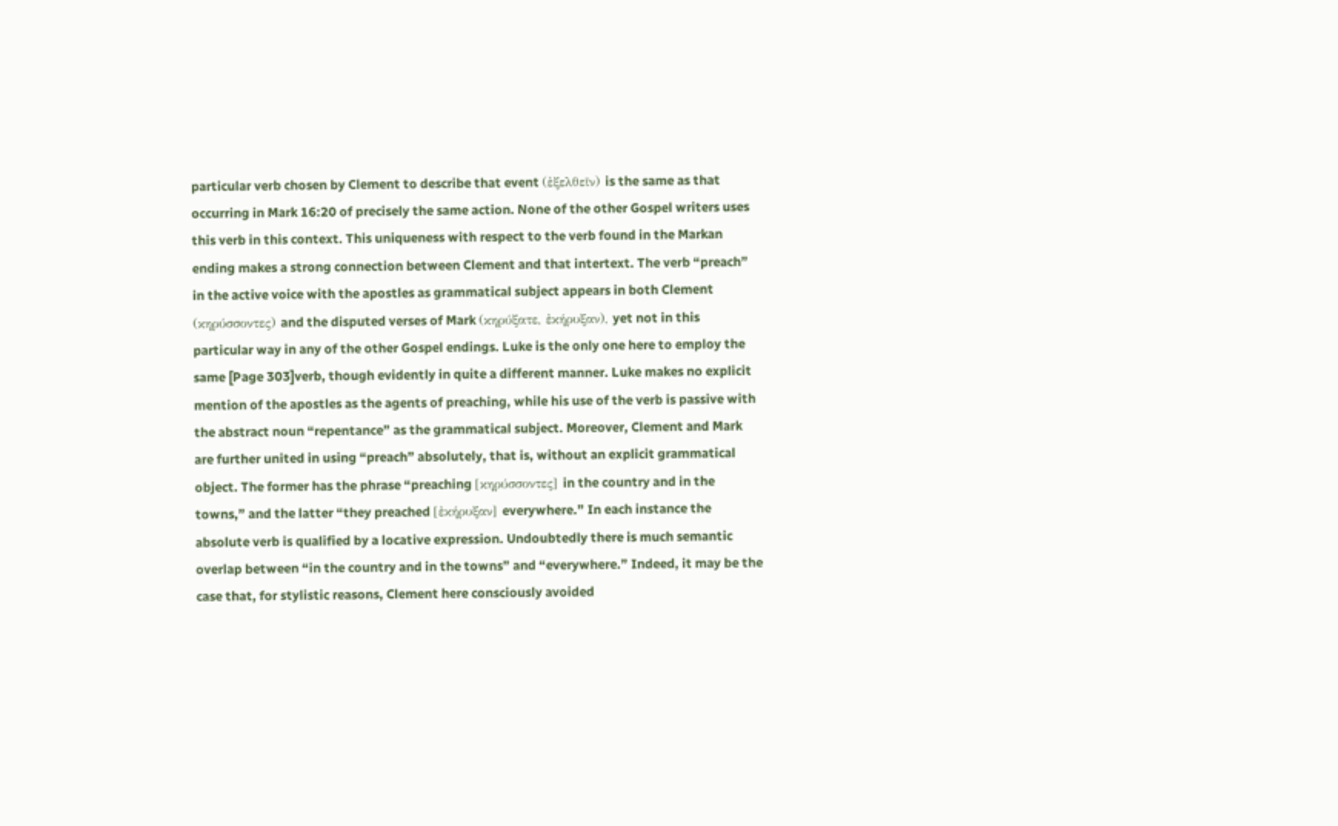particular verb chosen by Clement to describe that event (ἐξελθεῖν) is the same as that occurring in Mark 16:20 of precisely the same action. None of the other Gospel writers uses this verb in this context. This uniqueness with respect to the verb found in the Markan ending makes a strong connection between Clement and that intertext. The verb “preach” in the active voice with the apostles as grammatical subject appears in both Clement (κηρύσσοντες) and the disputed verses of Mark (κηρύξατε, ἐκήρυξαν), yet not in this particular way in any of the other Gospel endings. Luke is the only one here to employ the same [Page 303]verb, though evidently in quite a different manner. Luke makes no explicit mention of the apostles as the agents of preaching, while his use of the verb is passive with the abstract noun “repentance” as the grammatical subject. Moreover, Clement and Mark are further united in using “preach” absolutely, that is, without an explicit grammatical object. The former has the phrase “preaching [κηρύσσοντες] in the country and in the towns,” and the latter “they preached [ἐκήρυξαν] everywhere.” In each instance the absolute verb is qualified by a locative expression. Undoubtedly there is much semantic overlap between “in the country and in the towns” and “everywhere.” Indeed, it may be the case that, for stylistic reasons, Clement here consciously avoided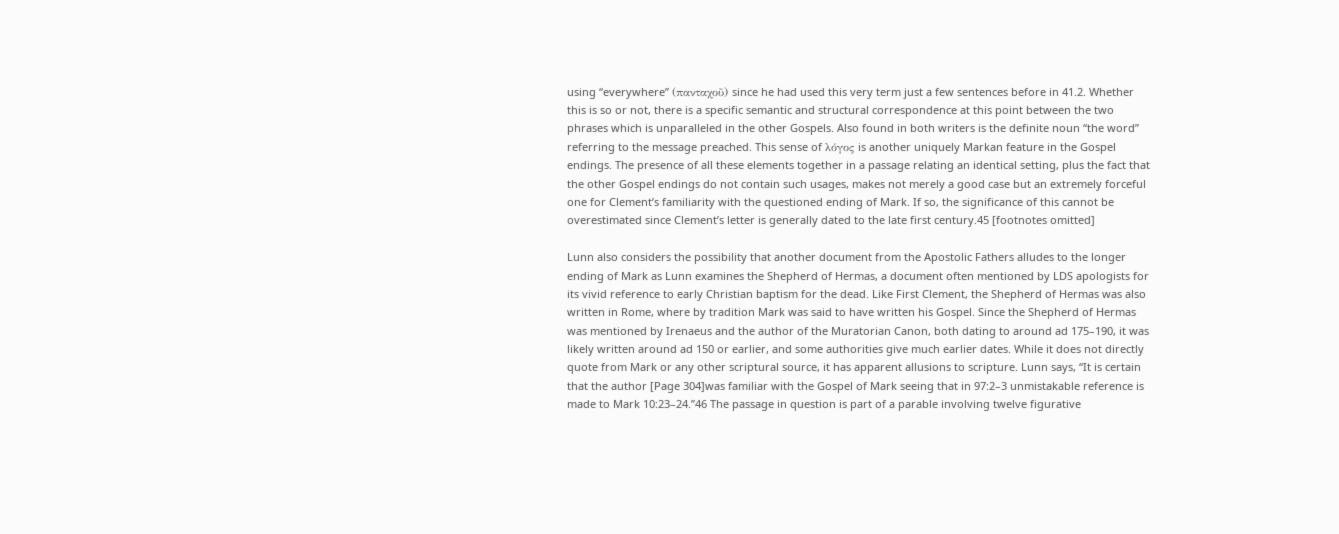using “everywhere” (πανταχοῦ) since he had used this very term just a few sentences before in 41.2. Whether this is so or not, there is a specific semantic and structural correspondence at this point between the two phrases which is unparalleled in the other Gospels. Also found in both writers is the definite noun “the word” referring to the message preached. This sense of λόγος is another uniquely Markan feature in the Gospel endings. The presence of all these elements together in a passage relating an identical setting, plus the fact that the other Gospel endings do not contain such usages, makes not merely a good case but an extremely forceful one for Clement’s familiarity with the questioned ending of Mark. If so, the significance of this cannot be overestimated since Clement’s letter is generally dated to the late first century.45 [footnotes omitted]

Lunn also considers the possibility that another document from the Apostolic Fathers alludes to the longer ending of Mark as Lunn examines the Shepherd of Hermas, a document often mentioned by LDS apologists for its vivid reference to early Christian baptism for the dead. Like First Clement, the Shepherd of Hermas was also written in Rome, where by tradition Mark was said to have written his Gospel. Since the Shepherd of Hermas was mentioned by Irenaeus and the author of the Muratorian Canon, both dating to around ad 175–190, it was likely written around ad 150 or earlier, and some authorities give much earlier dates. While it does not directly quote from Mark or any other scriptural source, it has apparent allusions to scripture. Lunn says, “It is certain that the author [Page 304]was familiar with the Gospel of Mark seeing that in 97:2–3 unmistakable reference is made to Mark 10:23–24.”46 The passage in question is part of a parable involving twelve figurative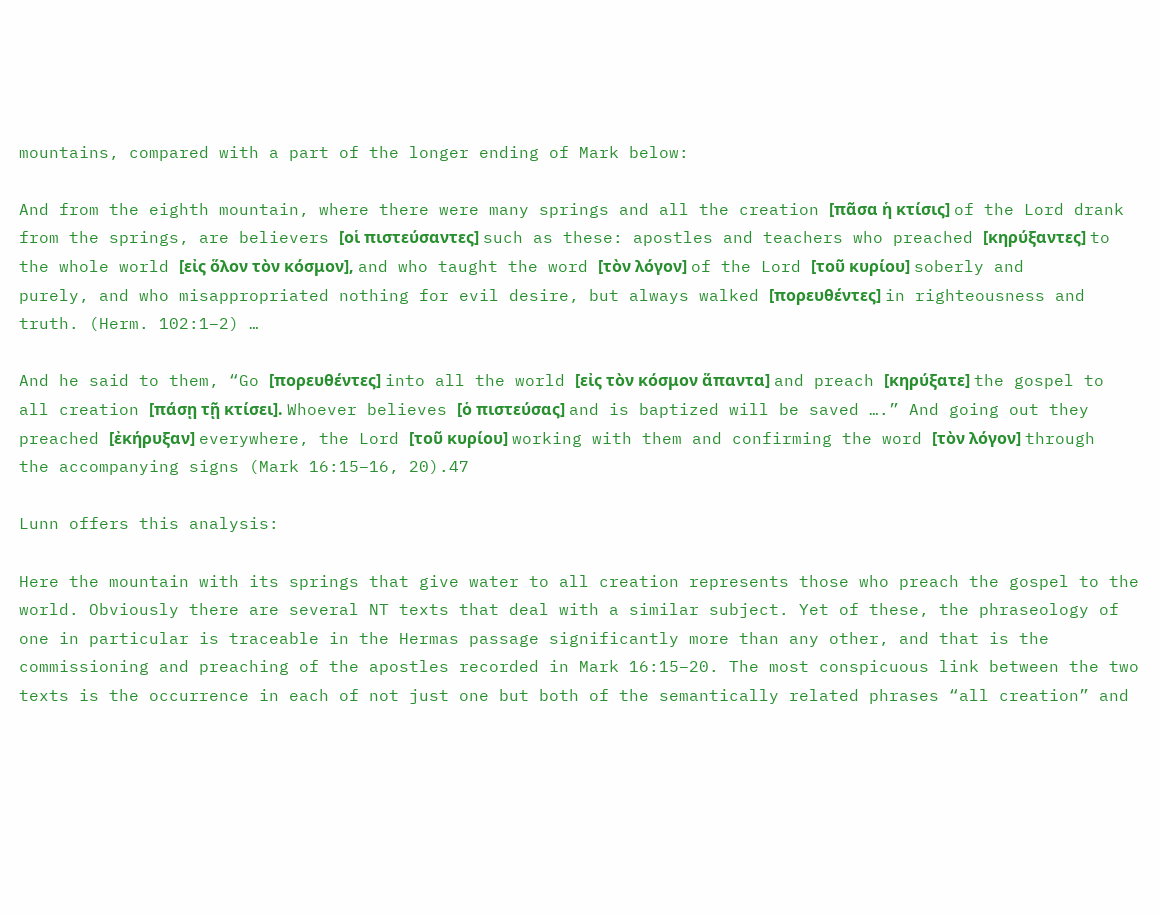mountains, compared with a part of the longer ending of Mark below:

And from the eighth mountain, where there were many springs and all the creation [πᾶσα ἡ κτίσις] of the Lord drank from the springs, are believers [οἱ πιστεύσαντες] such as these: apostles and teachers who preached [κηρύξαντες] to the whole world [εἰς ὅλον τὸν κόσμον], and who taught the word [τὸν λόγον] of the Lord [τοῦ κυρίου] soberly and purely, and who misappropriated nothing for evil desire, but always walked [πορευθέντες] in righteousness and truth. (Herm. 102:1–2) …

And he said to them, “Go [πορευθέντες] into all the world [εἰς τὸν κόσμον ἅπαντα] and preach [κηρύξατε] the gospel to all creation [πάσῃ τῇ κτίσει]. Whoever believes [ὁ πιστεύσας] and is baptized will be saved ….” And going out they preached [ἐκήρυξαν] everywhere, the Lord [τοῦ κυρίου] working with them and confirming the word [τὸν λόγον] through the accompanying signs (Mark 16:15–16, 20).47

Lunn offers this analysis:

Here the mountain with its springs that give water to all creation represents those who preach the gospel to the world. Obviously there are several NT texts that deal with a similar subject. Yet of these, the phraseology of one in particular is traceable in the Hermas passage significantly more than any other, and that is the commissioning and preaching of the apostles recorded in Mark 16:15–20. The most conspicuous link between the two texts is the occurrence in each of not just one but both of the semantically related phrases “all creation” and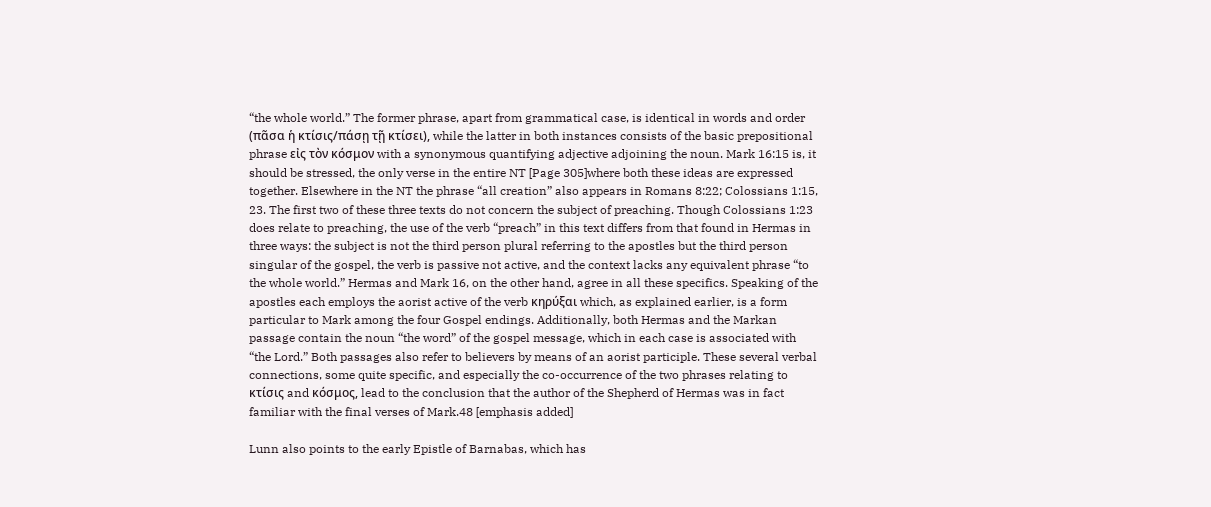“the whole world.” The former phrase, apart from grammatical case, is identical in words and order (πᾶσα ἡ κτίσις/πάσῃ τῇ κτίσει), while the latter in both instances consists of the basic prepositional phrase εἰς τὸν κόσμον with a synonymous quantifying adjective adjoining the noun. Mark 16:15 is, it should be stressed, the only verse in the entire NT [Page 305]where both these ideas are expressed together. Elsewhere in the NT the phrase “all creation” also appears in Romans 8:22; Colossians 1:15, 23. The first two of these three texts do not concern the subject of preaching. Though Colossians 1:23 does relate to preaching, the use of the verb “preach” in this text differs from that found in Hermas in three ways: the subject is not the third person plural referring to the apostles but the third person singular of the gospel, the verb is passive not active, and the context lacks any equivalent phrase “to the whole world.” Hermas and Mark 16, on the other hand, agree in all these specifics. Speaking of the apostles each employs the aorist active of the verb κηρύξαι which, as explained earlier, is a form particular to Mark among the four Gospel endings. Additionally, both Hermas and the Markan passage contain the noun “the word” of the gospel message, which in each case is associated with “the Lord.” Both passages also refer to believers by means of an aorist participle. These several verbal connections, some quite specific, and especially the co-occurrence of the two phrases relating to κτίσις and κόσμος, lead to the conclusion that the author of the Shepherd of Hermas was in fact familiar with the final verses of Mark.48 [emphasis added]

Lunn also points to the early Epistle of Barnabas, which has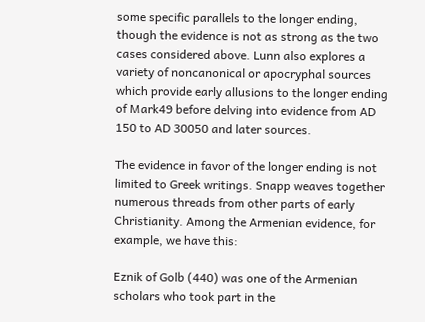some specific parallels to the longer ending, though the evidence is not as strong as the two cases considered above. Lunn also explores a variety of noncanonical or apocryphal sources which provide early allusions to the longer ending of Mark49 before delving into evidence from AD 150 to AD 30050 and later sources.

The evidence in favor of the longer ending is not limited to Greek writings. Snapp weaves together numerous threads from other parts of early Christianity. Among the Armenian evidence, for example, we have this:

Eznik of Golb (440) was one of the Armenian scholars who took part in the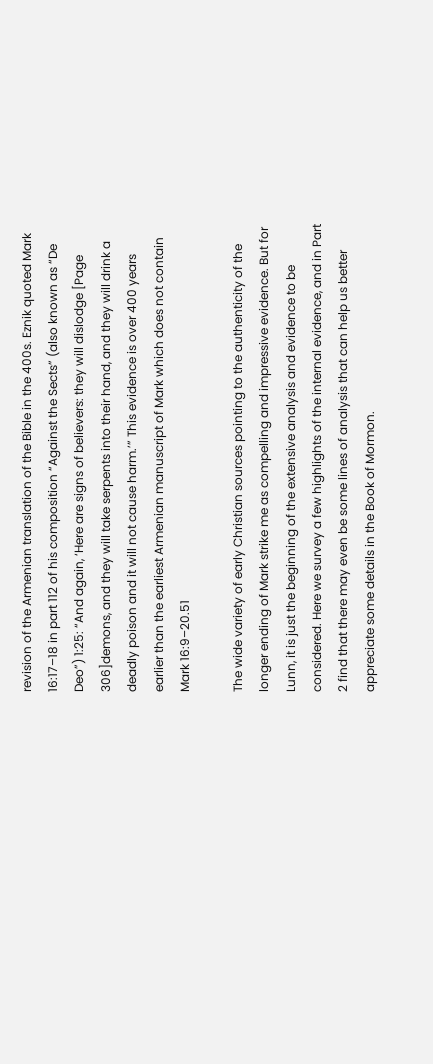revision of the Armenian translation of the Bible in the 400s. Eznik quoted Mark 16:17–18 in part 112 of his composition “Against the Sects” (also known as “De Deo”) 1:25: “And again, ‘Here are signs of believers: they will dislodge [Page 306]demons, and they will take serpents into their hand, and they will drink a deadly poison and it will not cause harm.’” This evidence is over 400 years earlier than the earliest Armenian manuscript of Mark which does not contain Mark 16:9–20.51

The wide variety of early Christian sources pointing to the authenticity of the longer ending of Mark strike me as compelling and impressive evidence. But for Lunn, it is just the beginning of the extensive analysis and evidence to be considered. Here we survey a few highlights of the internal evidence, and in Part 2 find that there may even be some lines of analysis that can help us better appreciate some details in the Book of Mormon.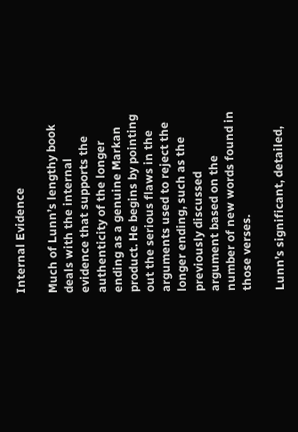Internal Evidence

Much of Lunn’s lengthy book deals with the internal evidence that supports the authenticity of the longer ending as a genuine Markan product. He begins by pointing out the serious flaws in the arguments used to reject the longer ending, such as the previously discussed argument based on the number of new words found in those verses.

Lunn’s significant, detailed,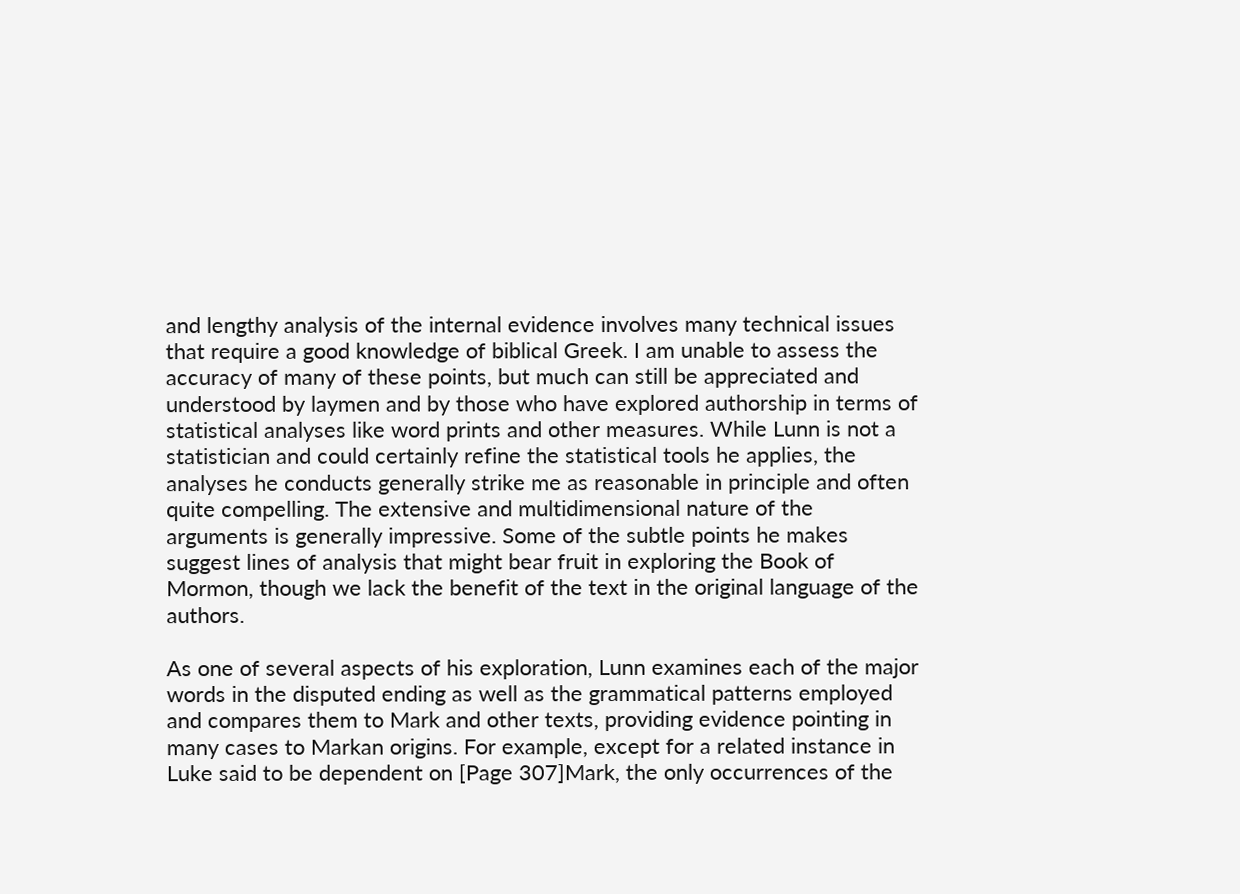and lengthy analysis of the internal evidence involves many technical issues that require a good knowledge of biblical Greek. I am unable to assess the accuracy of many of these points, but much can still be appreciated and understood by laymen and by those who have explored authorship in terms of statistical analyses like word prints and other measures. While Lunn is not a statistician and could certainly refine the statistical tools he applies, the analyses he conducts generally strike me as reasonable in principle and often quite compelling. The extensive and multidimensional nature of the arguments is generally impressive. Some of the subtle points he makes suggest lines of analysis that might bear fruit in exploring the Book of Mormon, though we lack the benefit of the text in the original language of the authors.

As one of several aspects of his exploration, Lunn examines each of the major words in the disputed ending as well as the grammatical patterns employed and compares them to Mark and other texts, providing evidence pointing in many cases to Markan origins. For example, except for a related instance in Luke said to be dependent on [Page 307]Mark, the only occurrences of the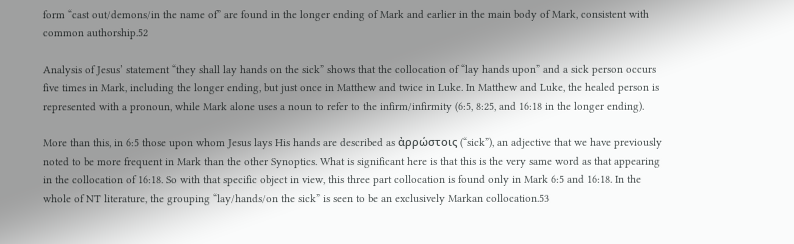form “cast out/demons/in the name of” are found in the longer ending of Mark and earlier in the main body of Mark, consistent with common authorship.52

Analysis of Jesus’ statement “they shall lay hands on the sick” shows that the collocation of “lay hands upon” and a sick person occurs five times in Mark, including the longer ending, but just once in Matthew and twice in Luke. In Matthew and Luke, the healed person is represented with a pronoun, while Mark alone uses a noun to refer to the infirm/infirmity (6:5, 8:25, and 16:18 in the longer ending).

More than this, in 6:5 those upon whom Jesus lays His hands are described as ἀρρώστοις (“sick”), an adjective that we have previously noted to be more frequent in Mark than the other Synoptics. What is significant here is that this is the very same word as that appearing in the collocation of 16:18. So with that specific object in view, this three part collocation is found only in Mark 6:5 and 16:18. In the whole of NT literature, the grouping “lay/hands/on the sick” is seen to be an exclusively Markan collocation.53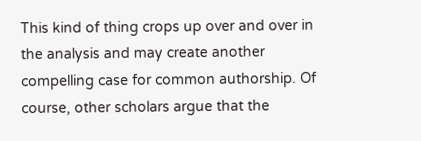This kind of thing crops up over and over in the analysis and may create another compelling case for common authorship. Of course, other scholars argue that the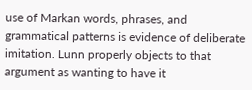use of Markan words, phrases, and grammatical patterns is evidence of deliberate imitation. Lunn properly objects to that argument as wanting to have it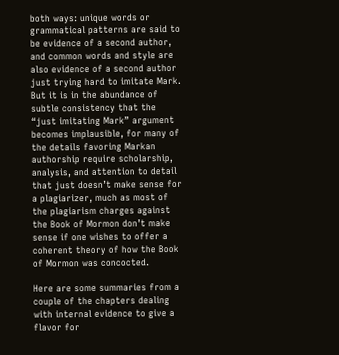both ways: unique words or grammatical patterns are said to be evidence of a second author, and common words and style are also evidence of a second author just trying hard to imitate Mark. But it is in the abundance of subtle consistency that the “just imitating Mark” argument becomes implausible, for many of the details favoring Markan authorship require scholarship, analysis, and attention to detail that just doesn’t make sense for a plagiarizer, much as most of the plagiarism charges against the Book of Mormon don’t make sense if one wishes to offer a coherent theory of how the Book of Mormon was concocted.

Here are some summaries from a couple of the chapters dealing with internal evidence to give a flavor for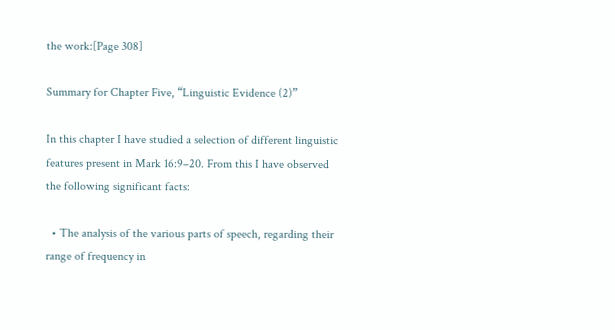the work:[Page 308]

Summary for Chapter Five, “Linguistic Evidence (2)”

In this chapter I have studied a selection of different linguistic features present in Mark 16:9–20. From this I have observed the following significant facts:

  • The analysis of the various parts of speech, regarding their range of frequency in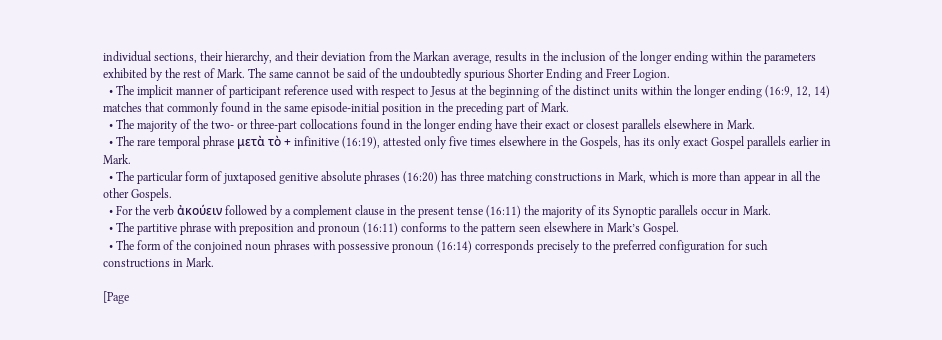individual sections, their hierarchy, and their deviation from the Markan average, results in the inclusion of the longer ending within the parameters exhibited by the rest of Mark. The same cannot be said of the undoubtedly spurious Shorter Ending and Freer Logion.
  • The implicit manner of participant reference used with respect to Jesus at the beginning of the distinct units within the longer ending (16:9, 12, 14) matches that commonly found in the same episode-initial position in the preceding part of Mark.
  • The majority of the two- or three-part collocations found in the longer ending have their exact or closest parallels elsewhere in Mark.
  • The rare temporal phrase μετὰ τὸ + infinitive (16:19), attested only five times elsewhere in the Gospels, has its only exact Gospel parallels earlier in Mark.
  • The particular form of juxtaposed genitive absolute phrases (16:20) has three matching constructions in Mark, which is more than appear in all the other Gospels.
  • For the verb ἀκούειν followed by a complement clause in the present tense (16:11) the majority of its Synoptic parallels occur in Mark.
  • The partitive phrase with preposition and pronoun (16:11) conforms to the pattern seen elsewhere in Mark’s Gospel.
  • The form of the conjoined noun phrases with possessive pronoun (16:14) corresponds precisely to the preferred configuration for such constructions in Mark.

[Page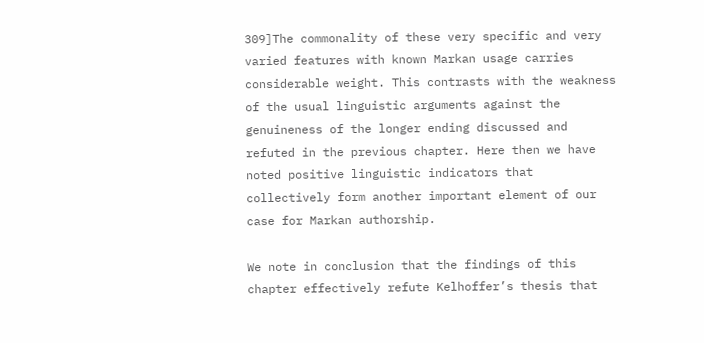309]The commonality of these very specific and very varied features with known Markan usage carries considerable weight. This contrasts with the weakness of the usual linguistic arguments against the genuineness of the longer ending discussed and refuted in the previous chapter. Here then we have noted positive linguistic indicators that collectively form another important element of our case for Markan authorship.

We note in conclusion that the findings of this chapter effectively refute Kelhoffer’s thesis that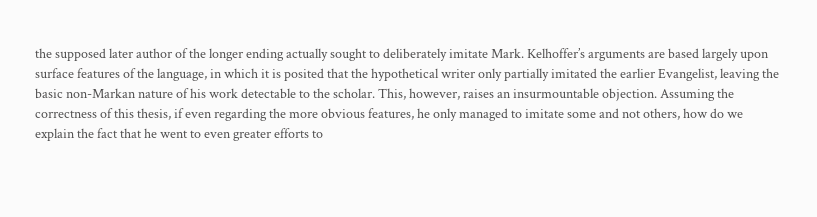the supposed later author of the longer ending actually sought to deliberately imitate Mark. Kelhoffer’s arguments are based largely upon surface features of the language, in which it is posited that the hypothetical writer only partially imitated the earlier Evangelist, leaving the basic non-Markan nature of his work detectable to the scholar. This, however, raises an insurmountable objection. Assuming the correctness of this thesis, if even regarding the more obvious features, he only managed to imitate some and not others, how do we explain the fact that he went to even greater efforts to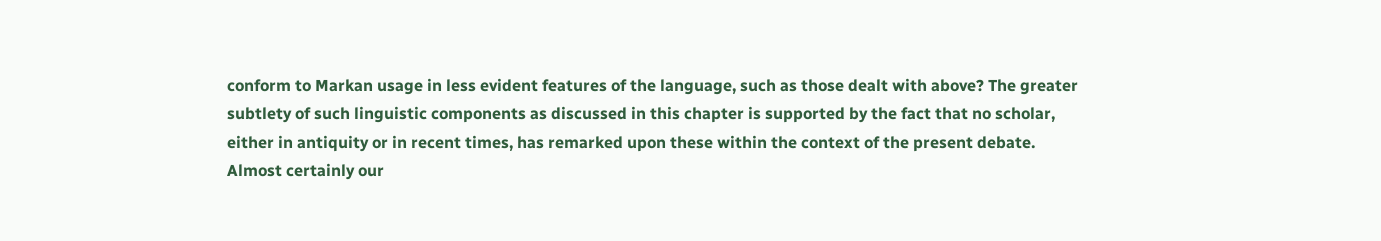conform to Markan usage in less evident features of the language, such as those dealt with above? The greater subtlety of such linguistic components as discussed in this chapter is supported by the fact that no scholar, either in antiquity or in recent times, has remarked upon these within the context of the present debate. Almost certainly our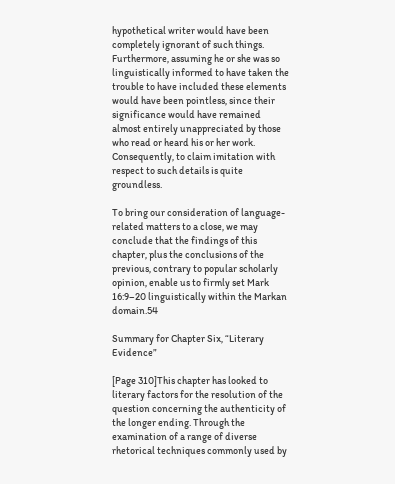hypothetical writer would have been completely ignorant of such things. Furthermore, assuming he or she was so linguistically informed to have taken the trouble to have included these elements would have been pointless, since their significance would have remained almost entirely unappreciated by those who read or heard his or her work. Consequently, to claim imitation with respect to such details is quite groundless.

To bring our consideration of language-related matters to a close, we may conclude that the findings of this chapter, plus the conclusions of the previous, contrary to popular scholarly opinion, enable us to firmly set Mark 16:9–20 linguistically within the Markan domain.54

Summary for Chapter Six, “Literary Evidence”

[Page 310]This chapter has looked to literary factors for the resolution of the question concerning the authenticity of the longer ending. Through the examination of a range of diverse rhetorical techniques commonly used by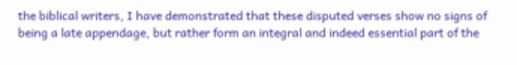the biblical writers, I have demonstrated that these disputed verses show no signs of being a late appendage, but rather form an integral and indeed essential part of the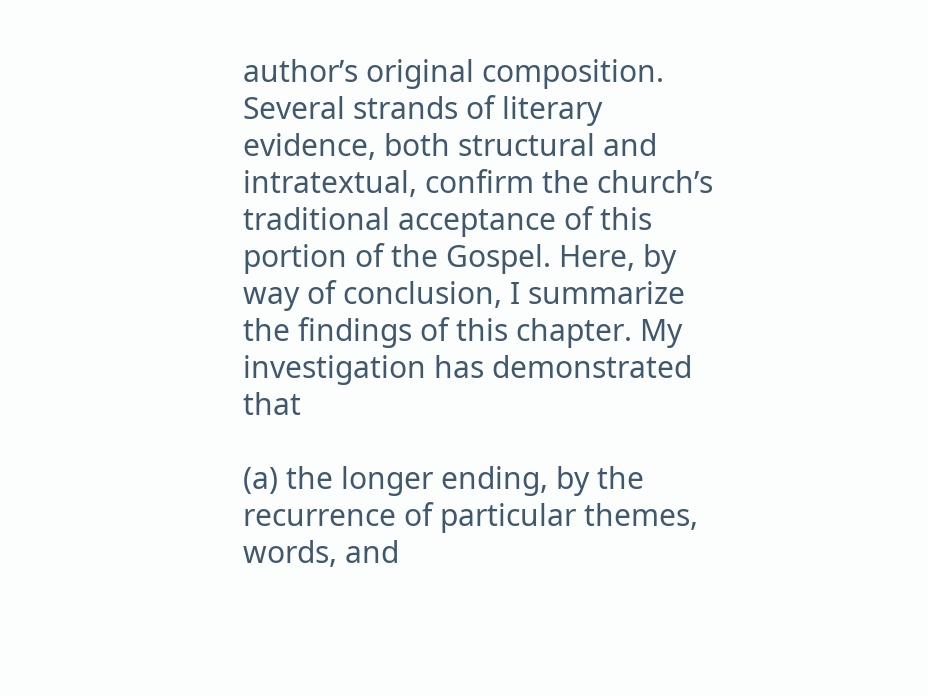author’s original composition. Several strands of literary evidence, both structural and intratextual, confirm the church’s traditional acceptance of this portion of the Gospel. Here, by way of conclusion, I summarize the findings of this chapter. My investigation has demonstrated that

(a) the longer ending, by the recurrence of particular themes, words, and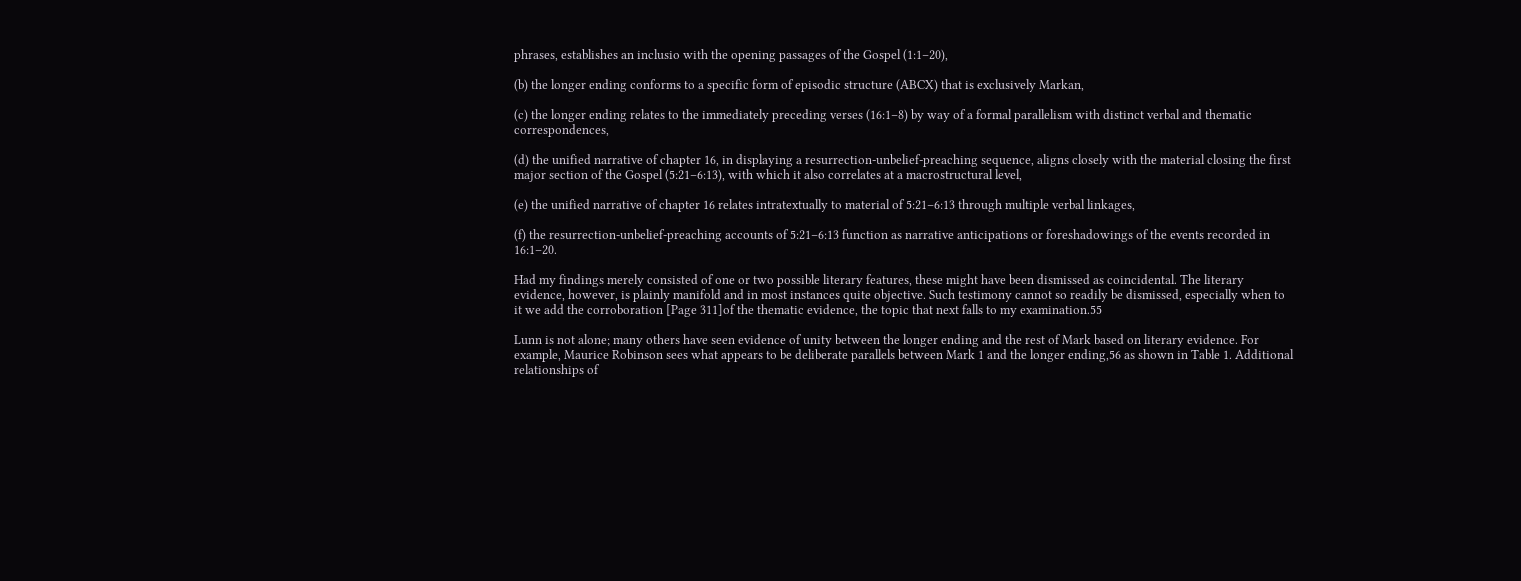phrases, establishes an inclusio with the opening passages of the Gospel (1:1–20),

(b) the longer ending conforms to a specific form of episodic structure (ABCX) that is exclusively Markan,

(c) the longer ending relates to the immediately preceding verses (16:1–8) by way of a formal parallelism with distinct verbal and thematic correspondences,

(d) the unified narrative of chapter 16, in displaying a resurrection-unbelief-preaching sequence, aligns closely with the material closing the first major section of the Gospel (5:21–6:13), with which it also correlates at a macrostructural level,

(e) the unified narrative of chapter 16 relates intratextually to material of 5:21–6:13 through multiple verbal linkages,

(f) the resurrection-unbelief-preaching accounts of 5:21–6:13 function as narrative anticipations or foreshadowings of the events recorded in 16:1–20.

Had my findings merely consisted of one or two possible literary features, these might have been dismissed as coincidental. The literary evidence, however, is plainly manifold and in most instances quite objective. Such testimony cannot so readily be dismissed, especially when to it we add the corroboration [Page 311]of the thematic evidence, the topic that next falls to my examination.55

Lunn is not alone; many others have seen evidence of unity between the longer ending and the rest of Mark based on literary evidence. For example, Maurice Robinson sees what appears to be deliberate parallels between Mark 1 and the longer ending,56 as shown in Table 1. Additional relationships of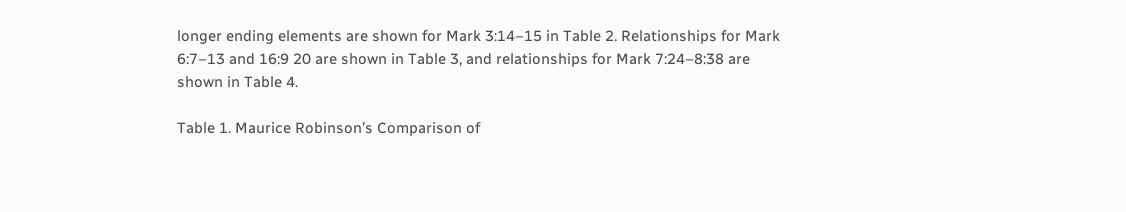longer ending elements are shown for Mark 3:14–15 in Table 2. Relationships for Mark 6:7–13 and 16:9 20 are shown in Table 3, and relationships for Mark 7:24–8:38 are shown in Table 4.

Table 1. Maurice Robinson’s Comparison of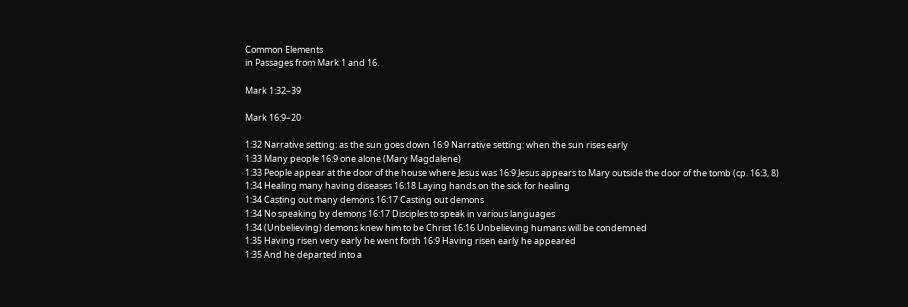Common Elements
in Passages from Mark 1 and 16.

Mark 1:32–39

Mark 16:9–20

1:32 Narrative setting: as the sun goes down 16:9 Narrative setting: when the sun rises early
1:33 Many people 16:9 one alone (Mary Magdalene)
1:33 People appear at the door of the house where Jesus was 16:9 Jesus appears to Mary outside the door of the tomb (cp. 16:3, 8)
1:34 Healing many having diseases 16:18 Laying hands on the sick for healing
1:34 Casting out many demons 16:17 Casting out demons
1:34 No speaking by demons 16:17 Disciples to speak in various languages
1:34 (Unbelieving) demons knew him to be Christ 16:16 Unbelieving humans will be condemned
1:35 Having risen very early he went forth 16:9 Having risen early he appeared
1:35 And he departed into a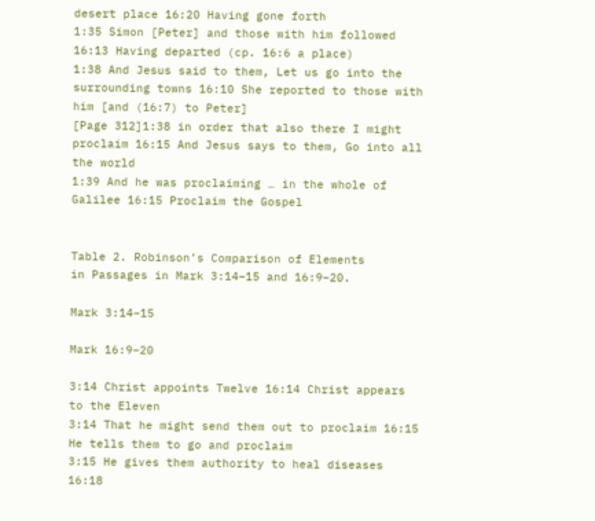desert place 16:20 Having gone forth
1:35 Simon [Peter] and those with him followed 16:13 Having departed (cp. 16:6 a place)
1:38 And Jesus said to them, Let us go into the surrounding towns 16:10 She reported to those with him [and (16:7) to Peter]
[Page 312]1:38 in order that also there I might proclaim 16:15 And Jesus says to them, Go into all the world
1:39 And he was proclaiming … in the whole of Galilee 16:15 Proclaim the Gospel


Table 2. Robinson’s Comparison of Elements
in Passages in Mark 3:14–15 and 16:9–20.

Mark 3:14–15

Mark 16:9–20

3:14 Christ appoints Twelve 16:14 Christ appears to the Eleven
3:14 That he might send them out to proclaim 16:15 He tells them to go and proclaim
3:15 He gives them authority to heal diseases 16:18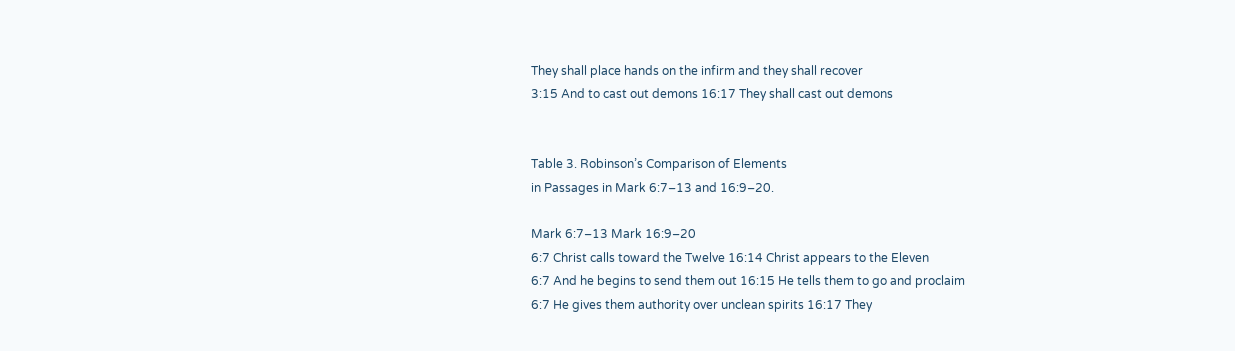They shall place hands on the infirm and they shall recover
3:15 And to cast out demons 16:17 They shall cast out demons


Table 3. Robinson’s Comparison of Elements
in Passages in Mark 6:7–13 and 16:9–20.

Mark 6:7–13 Mark 16:9–20
6:7 Christ calls toward the Twelve 16:14 Christ appears to the Eleven
6:7 And he begins to send them out 16:15 He tells them to go and proclaim
6:7 He gives them authority over unclean spirits 16:17 They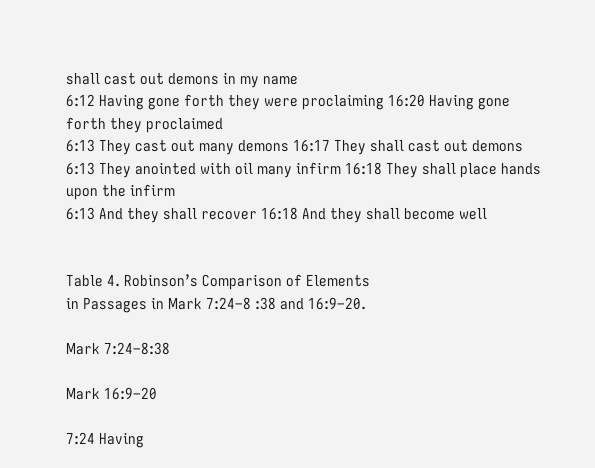shall cast out demons in my name
6:12 Having gone forth they were proclaiming 16:20 Having gone forth they proclaimed
6:13 They cast out many demons 16:17 They shall cast out demons
6:13 They anointed with oil many infirm 16:18 They shall place hands upon the infirm
6:13 And they shall recover 16:18 And they shall become well


Table 4. Robinson’s Comparison of Elements
in Passages in Mark 7:24–8 :38 and 16:9–20.

Mark 7:24–8:38

Mark 16:9–20

7:24 Having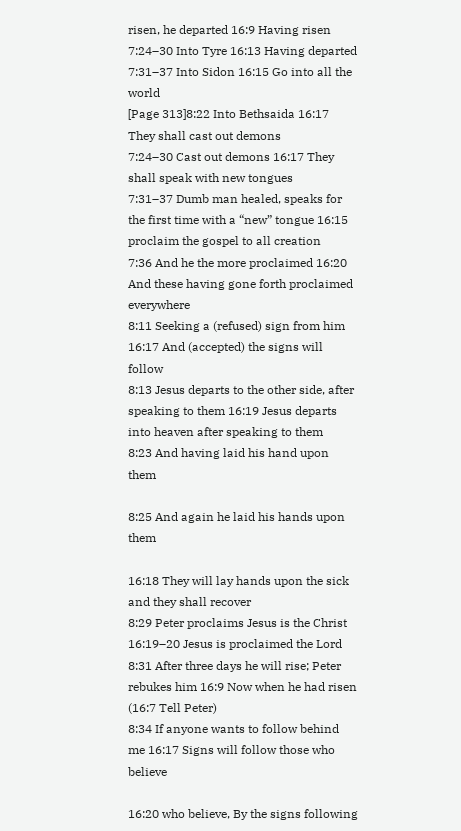risen, he departed 16:9 Having risen
7:24–30 Into Tyre 16:13 Having departed
7:31–37 Into Sidon 16:15 Go into all the world
[Page 313]8:22 Into Bethsaida 16:17 They shall cast out demons
7:24–30 Cast out demons 16:17 They shall speak with new tongues
7:31–37 Dumb man healed, speaks for the first time with a “new” tongue 16:15 proclaim the gospel to all creation
7:36 And he the more proclaimed 16:20 And these having gone forth proclaimed everywhere
8:11 Seeking a (refused) sign from him 16:17 And (accepted) the signs will follow
8:13 Jesus departs to the other side, after speaking to them 16:19 Jesus departs into heaven after speaking to them
8:23 And having laid his hand upon them

8:25 And again he laid his hands upon them

16:18 They will lay hands upon the sick and they shall recover
8:29 Peter proclaims Jesus is the Christ 16:19–20 Jesus is proclaimed the Lord
8:31 After three days he will rise; Peter rebukes him 16:9 Now when he had risen
(16:7 Tell Peter)
8:34 If anyone wants to follow behind me 16:17 Signs will follow those who believe

16:20 who believe, By the signs following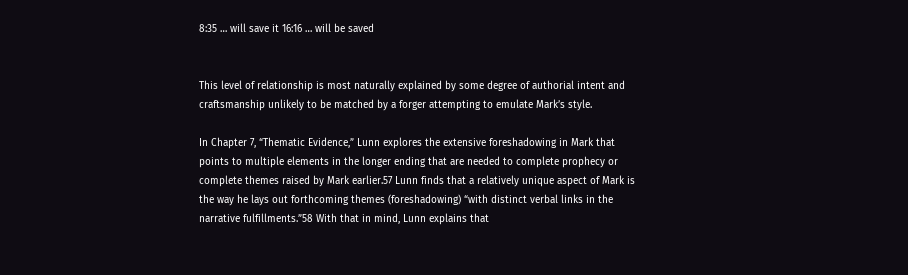8:35 … will save it 16:16 … will be saved


This level of relationship is most naturally explained by some degree of authorial intent and craftsmanship unlikely to be matched by a forger attempting to emulate Mark’s style.

In Chapter 7, “Thematic Evidence,” Lunn explores the extensive foreshadowing in Mark that points to multiple elements in the longer ending that are needed to complete prophecy or complete themes raised by Mark earlier.57 Lunn finds that a relatively unique aspect of Mark is the way he lays out forthcoming themes (foreshadowing) “with distinct verbal links in the narrative fulfillments.”58 With that in mind, Lunn explains that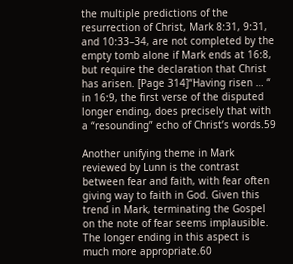the multiple predictions of the resurrection of Christ, Mark 8:31, 9:31, and 10:33–34, are not completed by the empty tomb alone if Mark ends at 16:8, but require the declaration that Christ has arisen. [Page 314]“Having risen … “ in 16:9, the first verse of the disputed longer ending, does precisely that with a “resounding” echo of Christ’s words.59

Another unifying theme in Mark reviewed by Lunn is the contrast between fear and faith, with fear often giving way to faith in God. Given this trend in Mark, terminating the Gospel on the note of fear seems implausible. The longer ending in this aspect is much more appropriate.60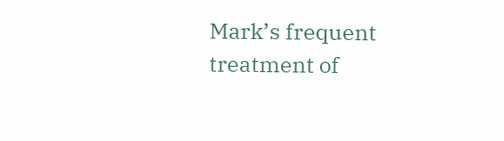Mark’s frequent treatment of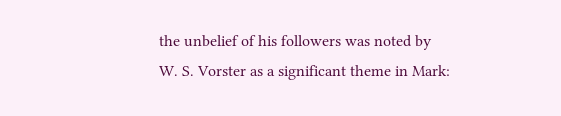the unbelief of his followers was noted by W. S. Vorster as a significant theme in Mark: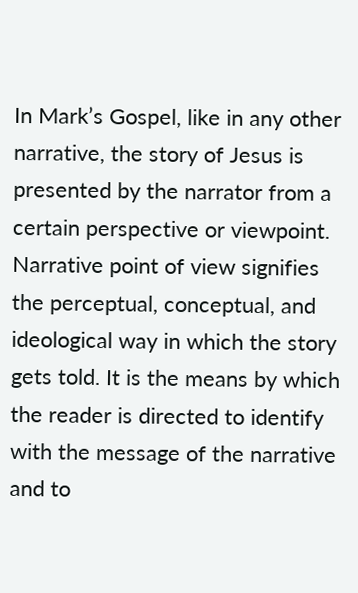In Mark’s Gospel, like in any other narrative, the story of Jesus is presented by the narrator from a certain perspective or viewpoint. Narrative point of view signifies the perceptual, conceptual, and ideological way in which the story gets told. It is the means by which the reader is directed to identify with the message of the narrative and to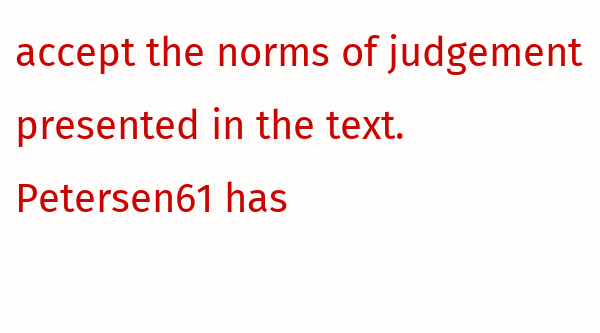accept the norms of judgement presented in the text. Petersen61 has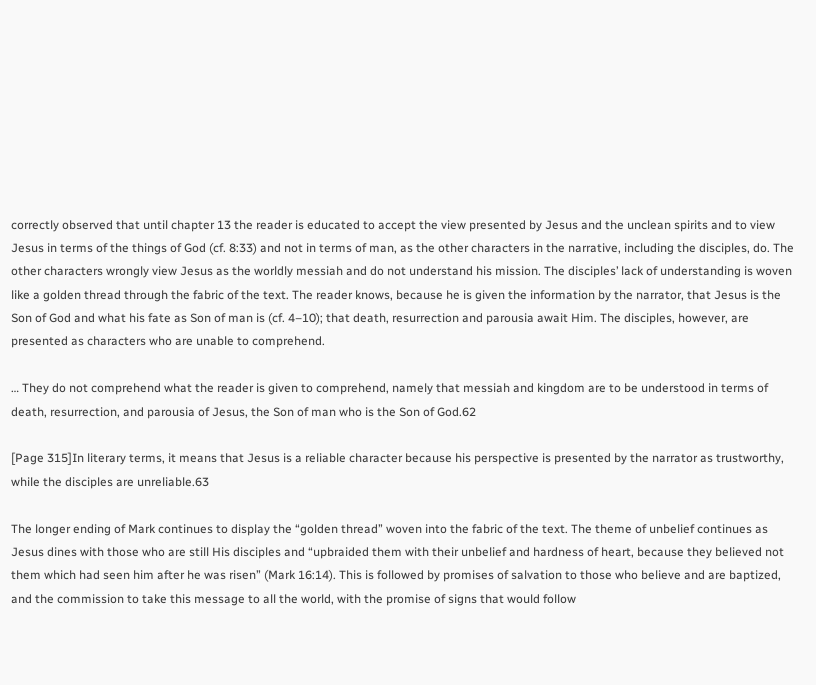correctly observed that until chapter 13 the reader is educated to accept the view presented by Jesus and the unclean spirits and to view Jesus in terms of the things of God (cf. 8:33) and not in terms of man, as the other characters in the narrative, including the disciples, do. The other characters wrongly view Jesus as the worldly messiah and do not understand his mission. The disciples’ lack of understanding is woven like a golden thread through the fabric of the text. The reader knows, because he is given the information by the narrator, that Jesus is the Son of God and what his fate as Son of man is (cf. 4–10); that death, resurrection and parousia await Him. The disciples, however, are presented as characters who are unable to comprehend.

… They do not comprehend what the reader is given to comprehend, namely that messiah and kingdom are to be understood in terms of death, resurrection, and parousia of Jesus, the Son of man who is the Son of God.62

[Page 315]In literary terms, it means that Jesus is a reliable character because his perspective is presented by the narrator as trustworthy, while the disciples are unreliable.63

The longer ending of Mark continues to display the “golden thread” woven into the fabric of the text. The theme of unbelief continues as Jesus dines with those who are still His disciples and “upbraided them with their unbelief and hardness of heart, because they believed not them which had seen him after he was risen” (Mark 16:14). This is followed by promises of salvation to those who believe and are baptized, and the commission to take this message to all the world, with the promise of signs that would follow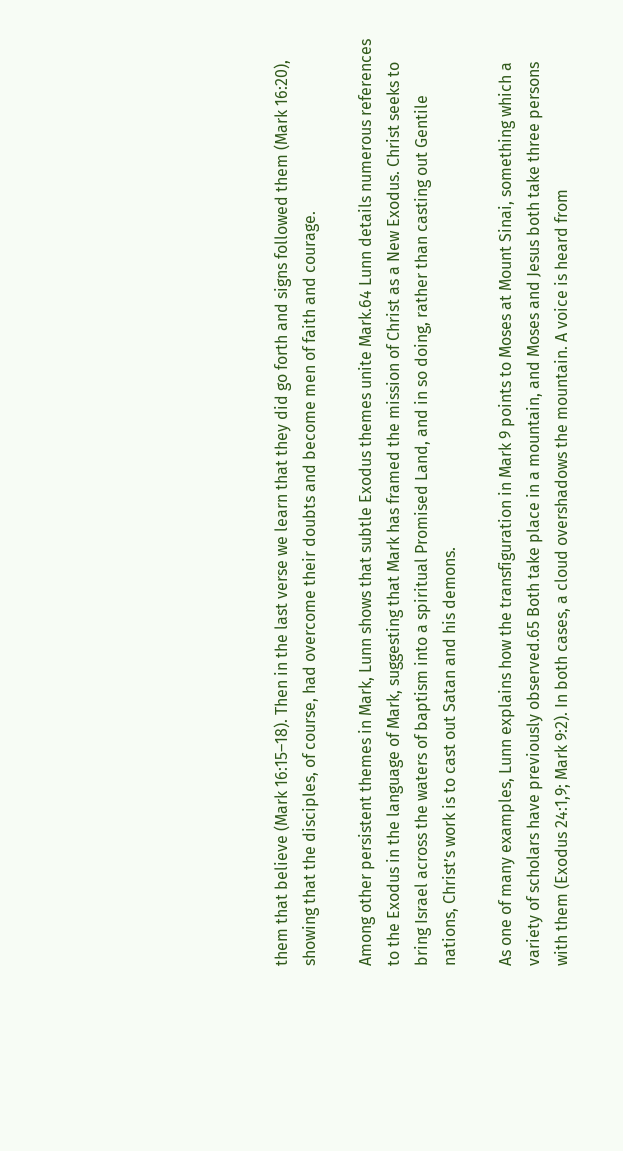them that believe (Mark 16:15–18). Then in the last verse we learn that they did go forth and signs followed them (Mark 16:20), showing that the disciples, of course, had overcome their doubts and become men of faith and courage.

Among other persistent themes in Mark, Lunn shows that subtle Exodus themes unite Mark.64 Lunn details numerous references to the Exodus in the language of Mark, suggesting that Mark has framed the mission of Christ as a New Exodus. Christ seeks to bring Israel across the waters of baptism into a spiritual Promised Land, and in so doing, rather than casting out Gentile nations, Christ’s work is to cast out Satan and his demons.

As one of many examples, Lunn explains how the transfiguration in Mark 9 points to Moses at Mount Sinai, something which a variety of scholars have previously observed.65 Both take place in a mountain, and Moses and Jesus both take three persons with them (Exodus 24:1,9; Mark 9:2). In both cases, a cloud overshadows the mountain. A voice is heard from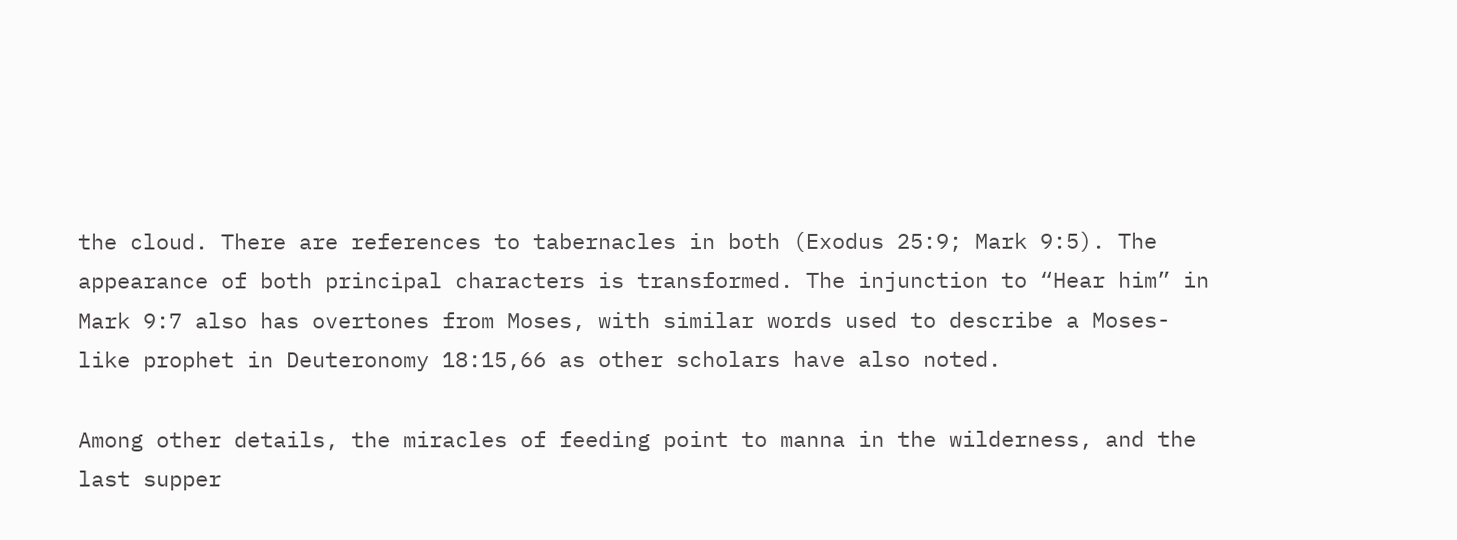the cloud. There are references to tabernacles in both (Exodus 25:9; Mark 9:5). The appearance of both principal characters is transformed. The injunction to “Hear him” in Mark 9:7 also has overtones from Moses, with similar words used to describe a Moses-like prophet in Deuteronomy 18:15,66 as other scholars have also noted.

Among other details, the miracles of feeding point to manna in the wilderness, and the last supper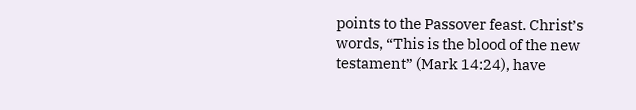points to the Passover feast. Christ’s words, “This is the blood of the new testament” (Mark 14:24), have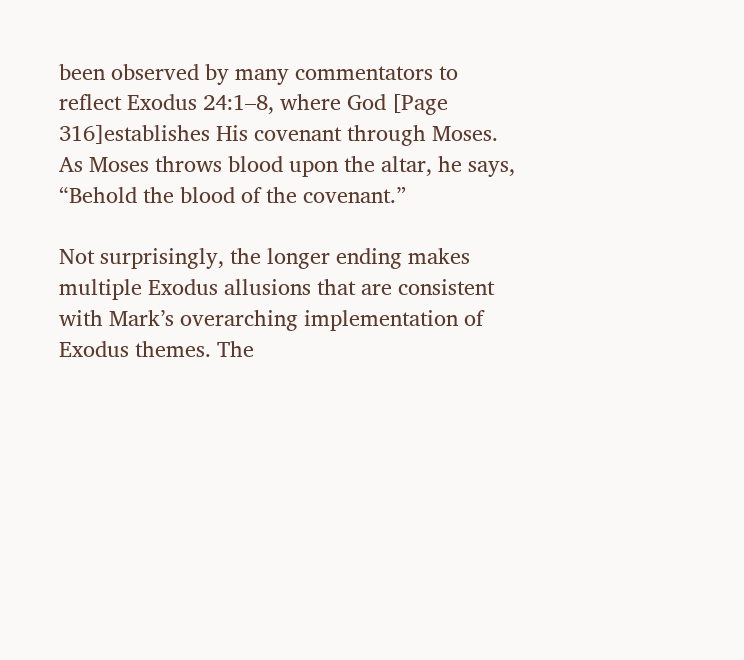been observed by many commentators to reflect Exodus 24:1–8, where God [Page 316]establishes His covenant through Moses. As Moses throws blood upon the altar, he says, “Behold the blood of the covenant.”

Not surprisingly, the longer ending makes multiple Exodus allusions that are consistent with Mark’s overarching implementation of Exodus themes. The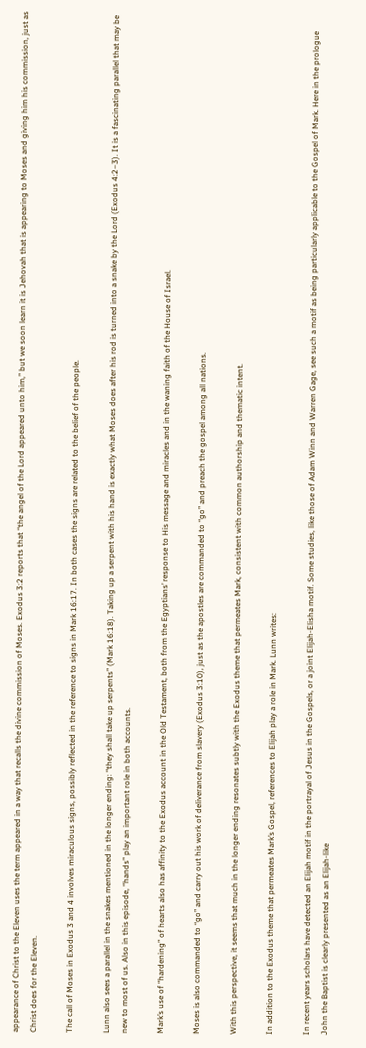appearance of Christ to the Eleven uses the term appeared in a way that recalls the divine commission of Moses. Exodus 3:2 reports that “the angel of the Lord appeared unto him,” but we soon learn it is Jehovah that is appearing to Moses and giving him his commission, just as Christ does for the Eleven.

The call of Moses in Exodus 3 and 4 involves miraculous signs, possibly reflected in the reference to signs in Mark 16:17. In both cases the signs are related to the belief of the people.

Lunn also sees a parallel in the snakes mentioned in the longer ending: “they shall take up serpents” (Mark 16:18). Taking up a serpent with his hand is exactly what Moses does after his rod is turned into a snake by the Lord (Exodus 4:2–3). It is a fascinating parallel that may be new to most of us. Also in this episode, “hands” play an important role in both accounts.

Mark’s use of “hardening” of hearts also has affinity to the Exodus account in the Old Testament, both from the Egyptians’ response to His message and miracles and in the waning faith of the House of Israel.

Moses is also commanded to “go” and carry out his work of deliverance from slavery (Exodus 3:10), just as the apostles are commanded to “go” and preach the gospel among all nations.

With this perspective, it seems that much in the longer ending resonates subtly with the Exodus theme that permeates Mark, consistent with common authorship and thematic intent.

In addition to the Exodus theme that permeates Mark’s Gospel, references to Elijah play a role in Mark. Lunn writes:

In recent years scholars have detected an Elijah motif in the portrayal of Jesus in the Gospels, or a joint Elijah-Elisha motif. Some studies, like those of Adam Winn and Warren Gage, see such a motif as being particularly applicable to the Gospel of Mark. Here in the prologue John the Baptist is clearly presented as an Elijah-like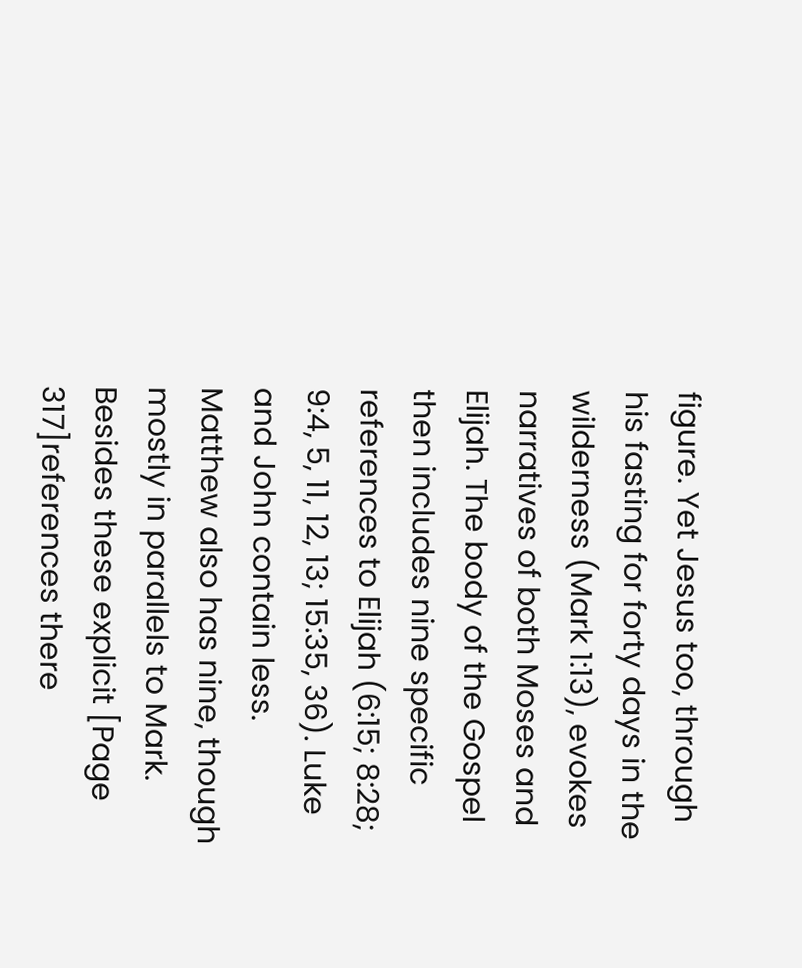figure. Yet Jesus too, through his fasting for forty days in the wilderness (Mark 1:13), evokes narratives of both Moses and Elijah. The body of the Gospel then includes nine specific references to Elijah (6:15; 8:28; 9:4, 5, 11, 12, 13; 15:35, 36). Luke and John contain less. Matthew also has nine, though mostly in parallels to Mark. Besides these explicit [Page 317]references there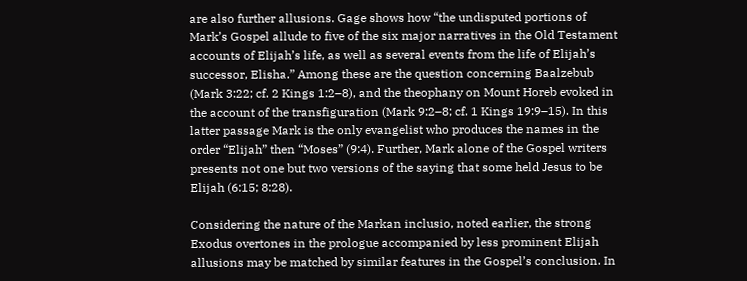are also further allusions. Gage shows how “the undisputed portions of Mark’s Gospel allude to five of the six major narratives in the Old Testament accounts of Elijah’s life, as well as several events from the life of Elijah’s successor, Elisha.” Among these are the question concerning Baalzebub (Mark 3:22; cf. 2 Kings 1:2–8), and the theophany on Mount Horeb evoked in the account of the transfiguration (Mark 9:2–8; cf. 1 Kings 19:9–15). In this latter passage Mark is the only evangelist who produces the names in the order “Elijah” then “Moses” (9:4). Further, Mark alone of the Gospel writers presents not one but two versions of the saying that some held Jesus to be Elijah (6:15; 8:28).

Considering the nature of the Markan inclusio, noted earlier, the strong Exodus overtones in the prologue accompanied by less prominent Elijah allusions may be matched by similar features in the Gospel’s conclusion. In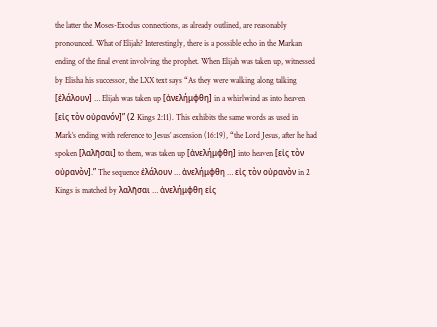the latter the Moses-Exodus connections, as already outlined, are reasonably pronounced. What of Elijah? Interestingly, there is a possible echo in the Markan ending of the final event involving the prophet. When Elijah was taken up, witnessed by Elisha his successor, the LXX text says “As they were walking along talking [ἐλάλουν] … Elijah was taken up [ἀνελήμφθη] in a whirlwind as into heaven [εἰς τὸν οὐρανόν]” (2 Kings 2:11). This exhibits the same words as used in Mark’s ending with reference to Jesus’ ascension (16:19), “the Lord Jesus, after he had spoken [λαλῆσαι] to them, was taken up [ἀνελήμφθη] into heaven [εἰς τὸν οὐρανὸν].” The sequence ἐλάλουν … ἀνελήμφθη … εἰς τὸν οὐρανὸν in 2 Kings is matched by λαλῆσαι … ἀνελήμφθη εἰς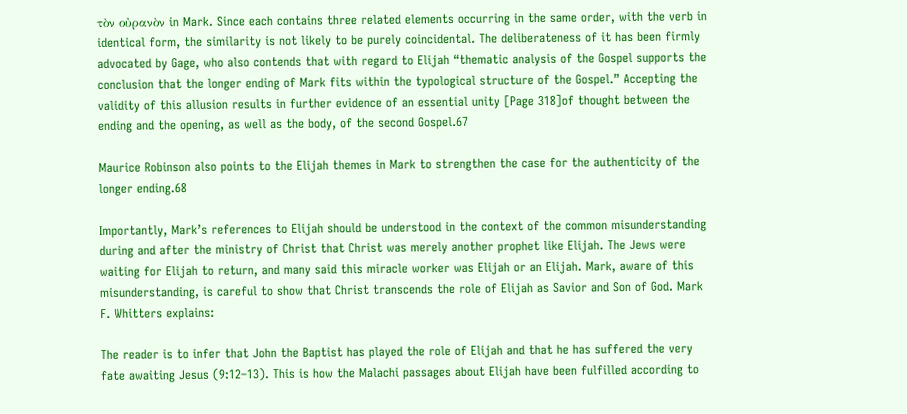τὸν οὐρανὸν in Mark. Since each contains three related elements occurring in the same order, with the verb in identical form, the similarity is not likely to be purely coincidental. The deliberateness of it has been firmly advocated by Gage, who also contends that with regard to Elijah “thematic analysis of the Gospel supports the conclusion that the longer ending of Mark fits within the typological structure of the Gospel.” Accepting the validity of this allusion results in further evidence of an essential unity [Page 318]of thought between the ending and the opening, as well as the body, of the second Gospel.67

Maurice Robinson also points to the Elijah themes in Mark to strengthen the case for the authenticity of the longer ending.68

Importantly, Mark’s references to Elijah should be understood in the context of the common misunderstanding during and after the ministry of Christ that Christ was merely another prophet like Elijah. The Jews were waiting for Elijah to return, and many said this miracle worker was Elijah or an Elijah. Mark, aware of this misunderstanding, is careful to show that Christ transcends the role of Elijah as Savior and Son of God. Mark F. Whitters explains:

The reader is to infer that John the Baptist has played the role of Elijah and that he has suffered the very fate awaiting Jesus (9:12–13). This is how the Malachi passages about Elijah have been fulfilled according to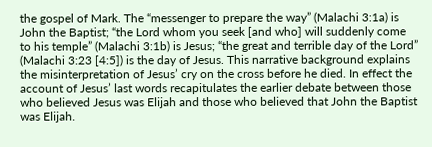the gospel of Mark. The “messenger to prepare the way” (Malachi 3:1a) is John the Baptist; “the Lord whom you seek [and who] will suddenly come to his temple” (Malachi 3:1b) is Jesus; “the great and terrible day of the Lord” (Malachi 3:23 [4:5]) is the day of Jesus. This narrative background explains the misinterpretation of Jesus’ cry on the cross before he died. In effect the account of Jesus’ last words recapitulates the earlier debate between those who believed Jesus was Elijah and those who believed that John the Baptist was Elijah.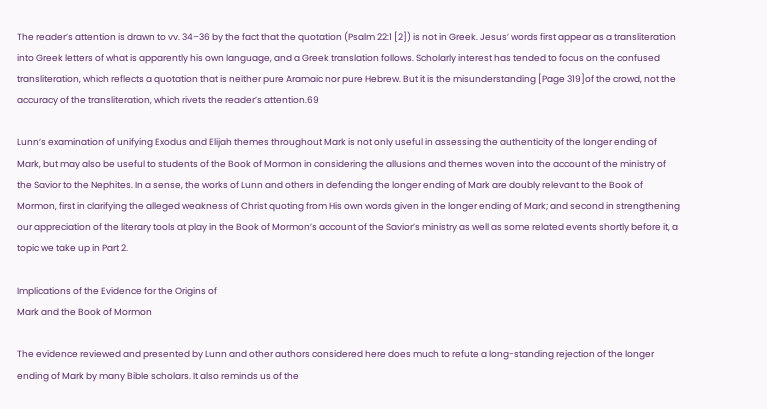The reader’s attention is drawn to vv. 34–36 by the fact that the quotation (Psalm 22:1 [2]) is not in Greek. Jesus’ words first appear as a transliteration into Greek letters of what is apparently his own language, and a Greek translation follows. Scholarly interest has tended to focus on the confused transliteration, which reflects a quotation that is neither pure Aramaic nor pure Hebrew. But it is the misunderstanding [Page 319]of the crowd, not the accuracy of the transliteration, which rivets the reader’s attention.69

Lunn’s examination of unifying Exodus and Elijah themes throughout Mark is not only useful in assessing the authenticity of the longer ending of Mark, but may also be useful to students of the Book of Mormon in considering the allusions and themes woven into the account of the ministry of the Savior to the Nephites. In a sense, the works of Lunn and others in defending the longer ending of Mark are doubly relevant to the Book of Mormon, first in clarifying the alleged weakness of Christ quoting from His own words given in the longer ending of Mark; and second in strengthening our appreciation of the literary tools at play in the Book of Mormon’s account of the Savior’s ministry as well as some related events shortly before it, a topic we take up in Part 2.

Implications of the Evidence for the Origins of
Mark and the Book of Mormon

The evidence reviewed and presented by Lunn and other authors considered here does much to refute a long-standing rejection of the longer ending of Mark by many Bible scholars. It also reminds us of the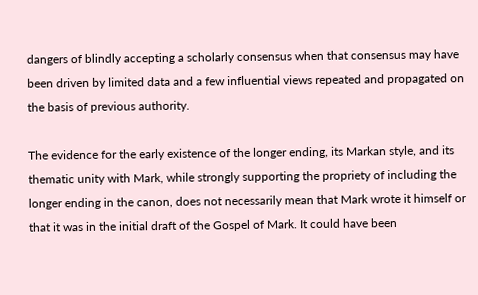dangers of blindly accepting a scholarly consensus when that consensus may have been driven by limited data and a few influential views repeated and propagated on the basis of previous authority.

The evidence for the early existence of the longer ending, its Markan style, and its thematic unity with Mark, while strongly supporting the propriety of including the longer ending in the canon, does not necessarily mean that Mark wrote it himself or that it was in the initial draft of the Gospel of Mark. It could have been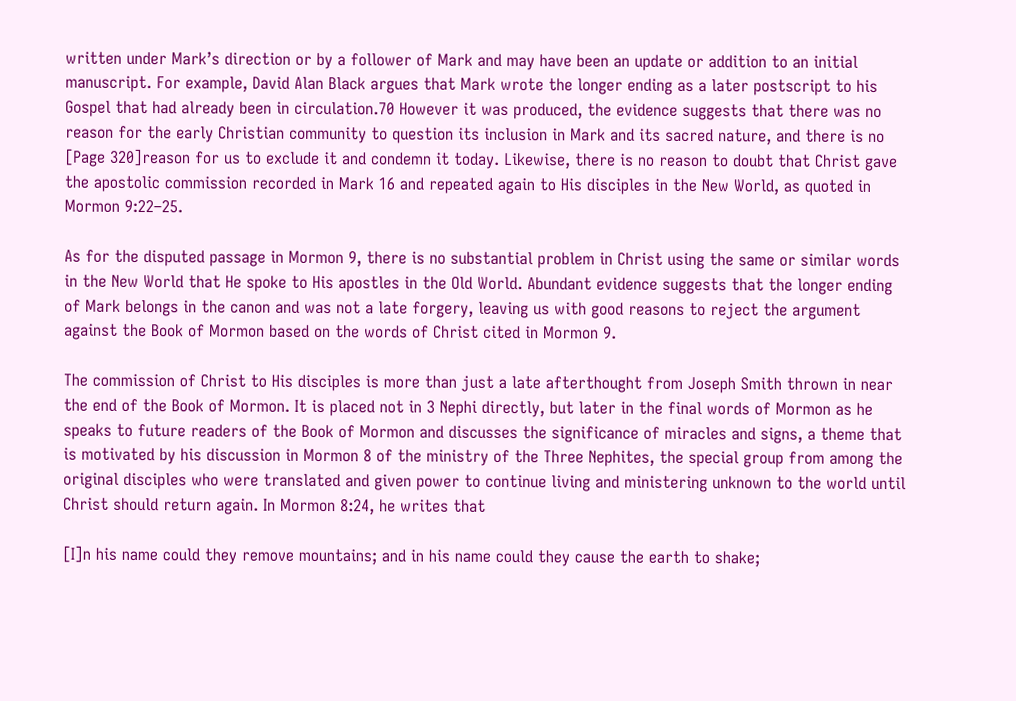written under Mark’s direction or by a follower of Mark and may have been an update or addition to an initial manuscript. For example, David Alan Black argues that Mark wrote the longer ending as a later postscript to his Gospel that had already been in circulation.70 However it was produced, the evidence suggests that there was no reason for the early Christian community to question its inclusion in Mark and its sacred nature, and there is no [Page 320]reason for us to exclude it and condemn it today. Likewise, there is no reason to doubt that Christ gave the apostolic commission recorded in Mark 16 and repeated again to His disciples in the New World, as quoted in Mormon 9:22–25.

As for the disputed passage in Mormon 9, there is no substantial problem in Christ using the same or similar words in the New World that He spoke to His apostles in the Old World. Abundant evidence suggests that the longer ending of Mark belongs in the canon and was not a late forgery, leaving us with good reasons to reject the argument against the Book of Mormon based on the words of Christ cited in Mormon 9.

The commission of Christ to His disciples is more than just a late afterthought from Joseph Smith thrown in near the end of the Book of Mormon. It is placed not in 3 Nephi directly, but later in the final words of Mormon as he speaks to future readers of the Book of Mormon and discusses the significance of miracles and signs, a theme that is motivated by his discussion in Mormon 8 of the ministry of the Three Nephites, the special group from among the original disciples who were translated and given power to continue living and ministering unknown to the world until Christ should return again. In Mormon 8:24, he writes that

[I]n his name could they remove mountains; and in his name could they cause the earth to shake;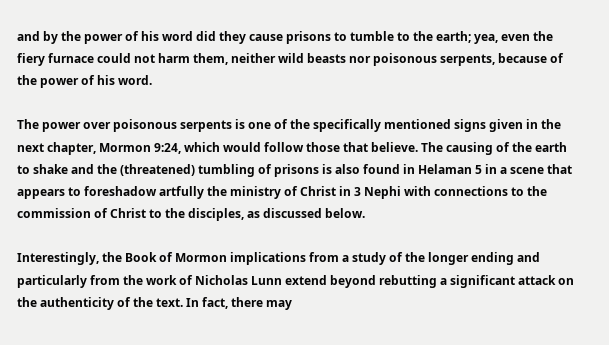and by the power of his word did they cause prisons to tumble to the earth; yea, even the fiery furnace could not harm them, neither wild beasts nor poisonous serpents, because of the power of his word.

The power over poisonous serpents is one of the specifically mentioned signs given in the next chapter, Mormon 9:24, which would follow those that believe. The causing of the earth to shake and the (threatened) tumbling of prisons is also found in Helaman 5 in a scene that appears to foreshadow artfully the ministry of Christ in 3 Nephi with connections to the commission of Christ to the disciples, as discussed below.

Interestingly, the Book of Mormon implications from a study of the longer ending and particularly from the work of Nicholas Lunn extend beyond rebutting a significant attack on the authenticity of the text. In fact, there may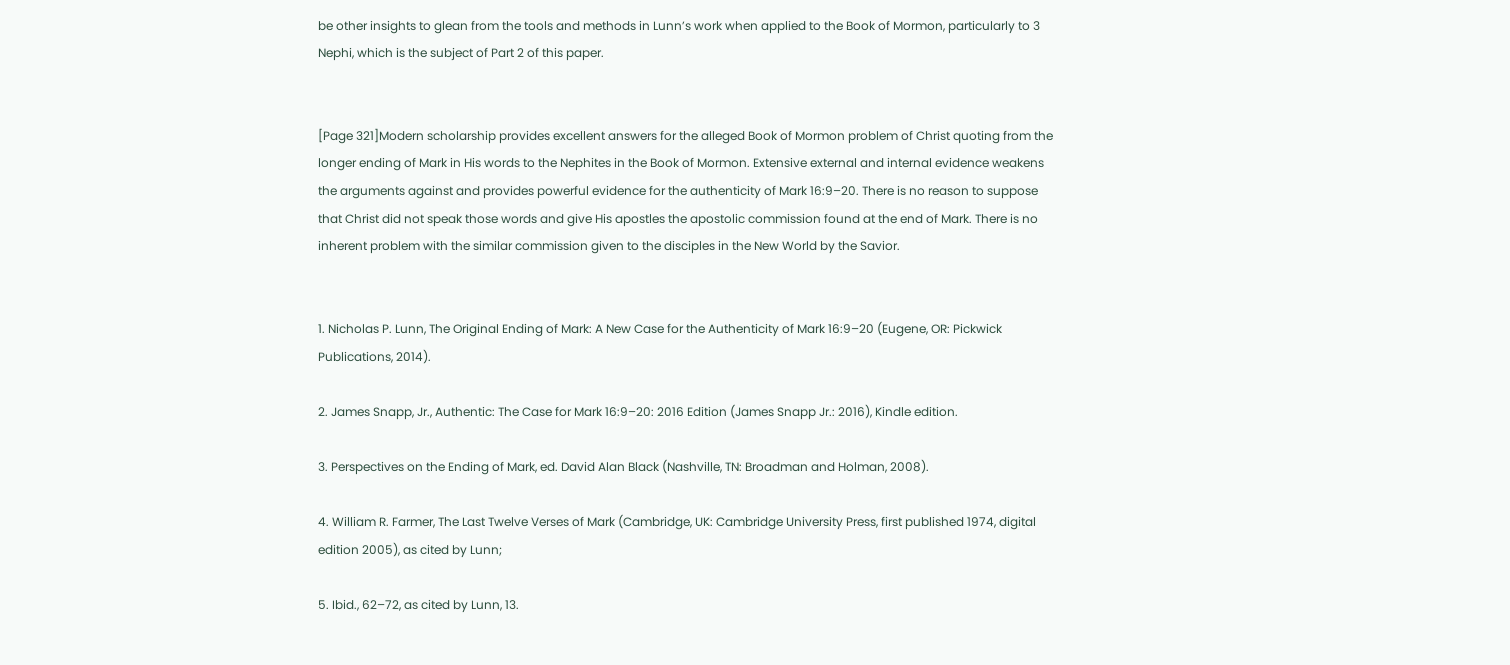be other insights to glean from the tools and methods in Lunn’s work when applied to the Book of Mormon, particularly to 3 Nephi, which is the subject of Part 2 of this paper.


[Page 321]Modern scholarship provides excellent answers for the alleged Book of Mormon problem of Christ quoting from the longer ending of Mark in His words to the Nephites in the Book of Mormon. Extensive external and internal evidence weakens the arguments against and provides powerful evidence for the authenticity of Mark 16:9–20. There is no reason to suppose that Christ did not speak those words and give His apostles the apostolic commission found at the end of Mark. There is no inherent problem with the similar commission given to the disciples in the New World by the Savior.


1. Nicholas P. Lunn, The Original Ending of Mark: A New Case for the Authenticity of Mark 16:9–20 (Eugene, OR: Pickwick Publications, 2014).

2. James Snapp, Jr., Authentic: The Case for Mark 16:9–20: 2016 Edition (James Snapp Jr.: 2016), Kindle edition.

3. Perspectives on the Ending of Mark, ed. David Alan Black (Nashville, TN: Broadman and Holman, 2008).

4. William R. Farmer, The Last Twelve Verses of Mark (Cambridge, UK: Cambridge University Press, first published 1974, digital edition 2005), as cited by Lunn;

5. Ibid., 62–72, as cited by Lunn, 13.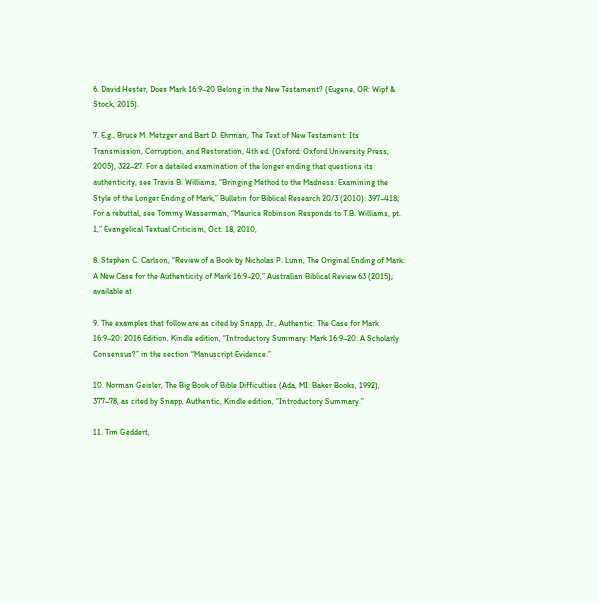6. David Hester, Does Mark 16:9–20 Belong in the New Testament? (Eugene, OR: Wipf & Stock, 2015).

7. E.g., Bruce M. Metzger and Bart D. Ehrman, The Text of New Testament: Its Transmission, Corruption, and Restoration, 4th ed. (Oxford: Oxford University Press, 2005), 322–27. For a detailed examination of the longer ending that questions its authenticity, see Travis B. Williams, “Bringing Method to the Madness: Examining the Style of the Longer Ending of Mark,” Bulletin for Biblical Research 20/3 (2010): 397–418; For a rebuttal, see Tommy Wasserman, “Maurice Robinson Responds to T.B. Williams, pt. 1,” Evangelical Textual Criticism, Oct. 18, 2010,

8. Stephen C. Carlson, “Review of a Book by Nicholas P. Lunn, The Original Ending of Mark: A New Case for the Authenticity of Mark 16:9–20,” Australian Biblical Review 63 (2015); available at

9. The examples that follow are as cited by Snapp, Jr., Authentic: The Case for Mark 16:9–20: 2016 Edition, Kindle edition, “Introductory Summary: Mark 16:9–20: A Scholarly Consensus?” in the section “Manuscript Evidence.”

10. Norman Geisler, The Big Book of Bible Difficulties (Ada, MI: Baker Books, 1992), 377–78, as cited by Snapp, Authentic, Kindle edition, “Introductory Summary.”

11. Tim Geddert,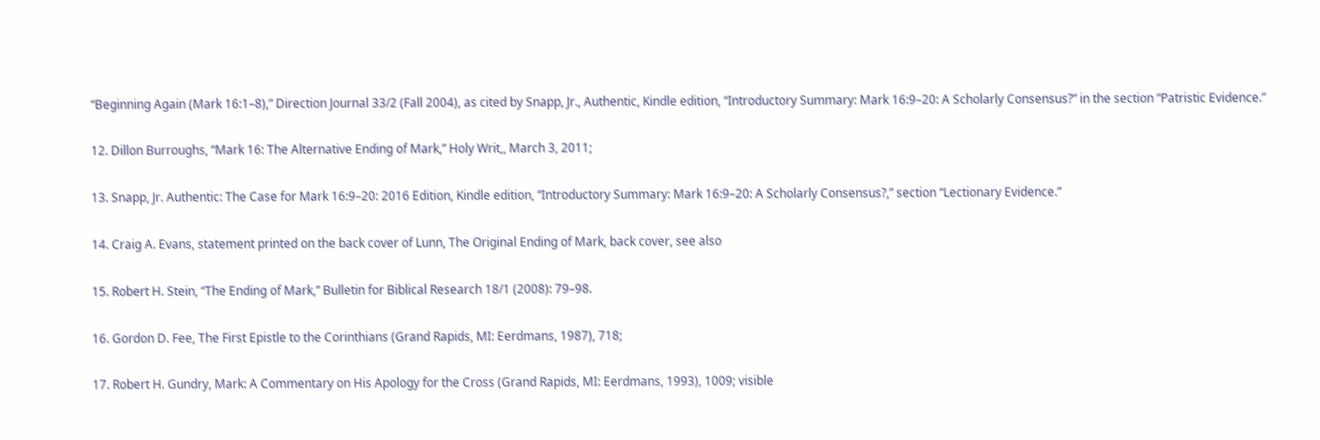“Beginning Again (Mark 16:1–8),” Direction Journal 33/2 (Fall 2004), as cited by Snapp, Jr., Authentic, Kindle edition, “Introductory Summary: Mark 16:9–20: A Scholarly Consensus?” in the section “Patristic Evidence.”

12. Dillon Burroughs, “Mark 16: The Alternative Ending of Mark,” Holy Writ,, March 3, 2011;

13. Snapp, Jr. Authentic: The Case for Mark 16:9–20: 2016 Edition, Kindle edition, “Introductory Summary: Mark 16:9–20: A Scholarly Consensus?,” section “Lectionary Evidence.”

14. Craig A. Evans, statement printed on the back cover of Lunn, The Original Ending of Mark, back cover, see also

15. Robert H. Stein, “The Ending of Mark,” Bulletin for Biblical Research 18/1 (2008): 79–98.

16. Gordon D. Fee, The First Epistle to the Corinthians (Grand Rapids, MI: Eerdmans, 1987), 718;

17. Robert H. Gundry, Mark: A Commentary on His Apology for the Cross (Grand Rapids, MI: Eerdmans, 1993), 1009; visible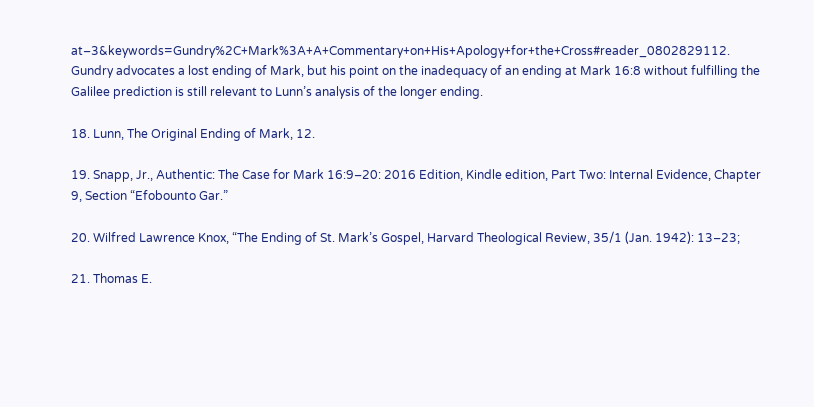at–3&keywords=Gundry%2C+Mark%3A+A+Commentary+on+His+Apology+for+the+Cross#reader_0802829112. Gundry advocates a lost ending of Mark, but his point on the inadequacy of an ending at Mark 16:8 without fulfilling the Galilee prediction is still relevant to Lunn’s analysis of the longer ending.

18. Lunn, The Original Ending of Mark, 12.

19. Snapp, Jr., Authentic: The Case for Mark 16:9–20: 2016 Edition, Kindle edition, Part Two: Internal Evidence, Chapter 9, Section “Efobounto Gar.”

20. Wilfred Lawrence Knox, “The Ending of St. Mark’s Gospel, Harvard Theological Review, 35/1 (Jan. 1942): 13–23;

21. Thomas E.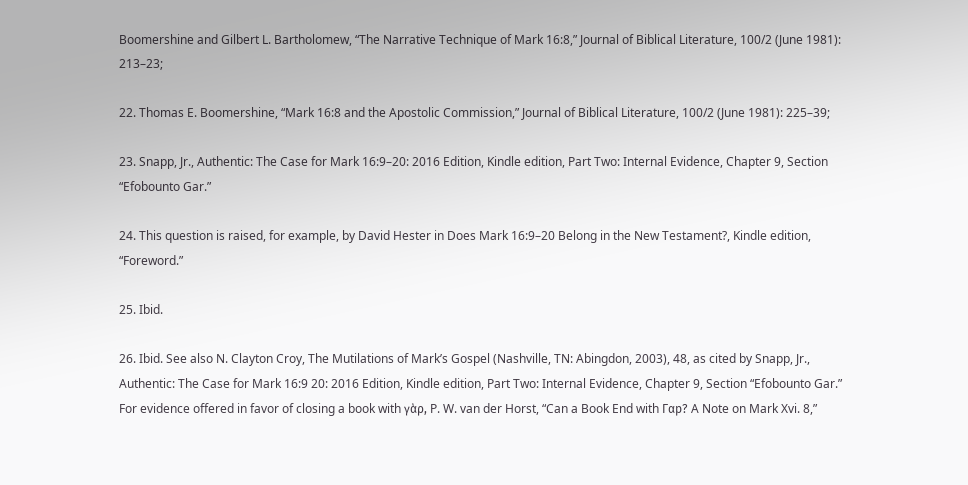Boomershine and Gilbert L. Bartholomew, “The Narrative Technique of Mark 16:8,” Journal of Biblical Literature, 100/2 (June 1981): 213–23;

22. Thomas E. Boomershine, “Mark 16:8 and the Apostolic Commission,” Journal of Biblical Literature, 100/2 (June 1981): 225–39;

23. Snapp, Jr., Authentic: The Case for Mark 16:9–20: 2016 Edition, Kindle edition, Part Two: Internal Evidence, Chapter 9, Section “Efobounto Gar.”

24. This question is raised, for example, by David Hester in Does Mark 16:9–20 Belong in the New Testament?, Kindle edition, “Foreword.”

25. Ibid.

26. Ibid. See also N. Clayton Croy, The Mutilations of Mark’s Gospel (Nashville, TN: Abingdon, 2003), 48, as cited by Snapp, Jr., Authentic: The Case for Mark 16:9 20: 2016 Edition, Kindle edition, Part Two: Internal Evidence, Chapter 9, Section “Efobounto Gar.” For evidence offered in favor of closing a book with γὰρ, P. W. van der Horst, “Can a Book End with Γαp? A Note on Mark Xvi. 8,”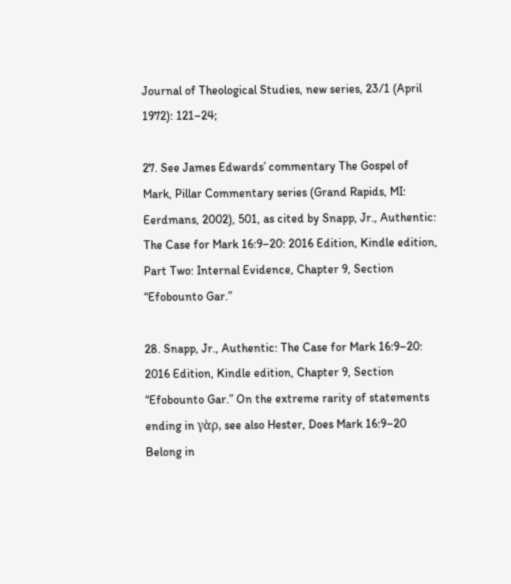Journal of Theological Studies, new series, 23/1 (April 1972): 121–24;

27. See James Edwards’ commentary The Gospel of Mark, Pillar Commentary series (Grand Rapids, MI: Eerdmans, 2002), 501, as cited by Snapp, Jr., Authentic: The Case for Mark 16:9–20: 2016 Edition, Kindle edition, Part Two: Internal Evidence, Chapter 9, Section “Efobounto Gar.”

28. Snapp, Jr., Authentic: The Case for Mark 16:9–20: 2016 Edition, Kindle edition, Chapter 9, Section “Efobounto Gar.” On the extreme rarity of statements ending in γὰρ, see also Hester, Does Mark 16:9–20 Belong in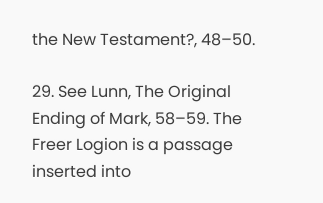the New Testament?, 48–50.

29. See Lunn, The Original Ending of Mark, 58–59. The Freer Logion is a passage inserted into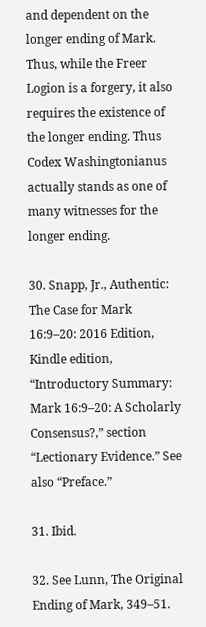and dependent on the longer ending of Mark. Thus, while the Freer Logion is a forgery, it also requires the existence of the longer ending. Thus Codex Washingtonianus actually stands as one of many witnesses for the longer ending.

30. Snapp, Jr., Authentic: The Case for Mark 16:9–20: 2016 Edition, Kindle edition, “Introductory Summary: Mark 16:9–20: A Scholarly Consensus?,” section “Lectionary Evidence.” See also “Preface.”

31. Ibid.

32. See Lunn, The Original Ending of Mark, 349–51.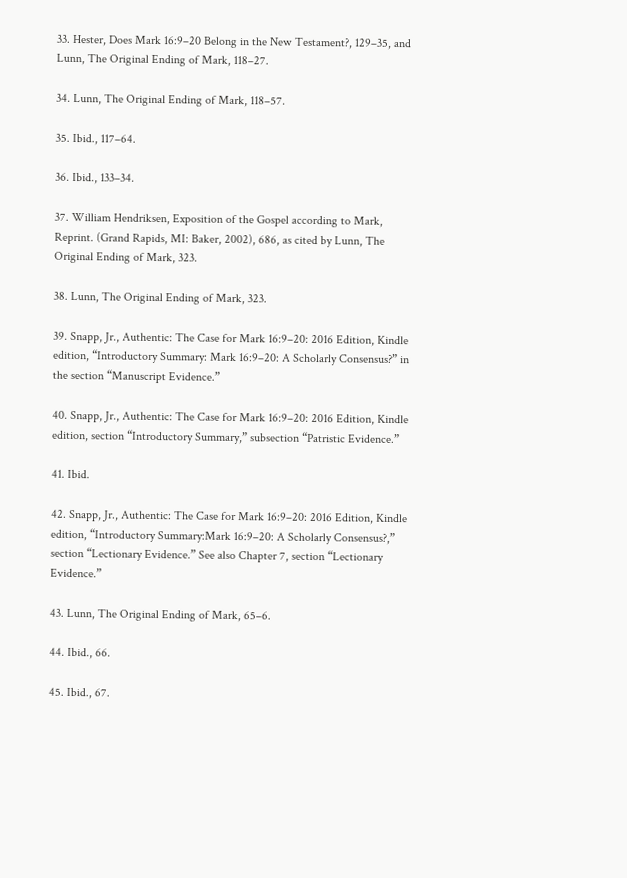33. Hester, Does Mark 16:9–20 Belong in the New Testament?, 129–35, and Lunn, The Original Ending of Mark, 118–27.

34. Lunn, The Original Ending of Mark, 118–57.

35. Ibid., 117–64.

36. Ibid., 133–34.

37. William Hendriksen, Exposition of the Gospel according to Mark, Reprint. (Grand Rapids, MI: Baker, 2002), 686, as cited by Lunn, The Original Ending of Mark, 323.

38. Lunn, The Original Ending of Mark, 323.

39. Snapp, Jr., Authentic: The Case for Mark 16:9–20: 2016 Edition, Kindle edition, “Introductory Summary: Mark 16:9–20: A Scholarly Consensus?” in the section “Manuscript Evidence.”

40. Snapp, Jr., Authentic: The Case for Mark 16:9–20: 2016 Edition, Kindle edition, section “Introductory Summary,” subsection “Patristic Evidence.”

41. Ibid.

42. Snapp, Jr., Authentic: The Case for Mark 16:9–20: 2016 Edition, Kindle edition, “Introductory Summary:Mark 16:9–20: A Scholarly Consensus?,” section “Lectionary Evidence.” See also Chapter 7, section “Lectionary Evidence.”

43. Lunn, The Original Ending of Mark, 65–6.

44. Ibid., 66.

45. Ibid., 67.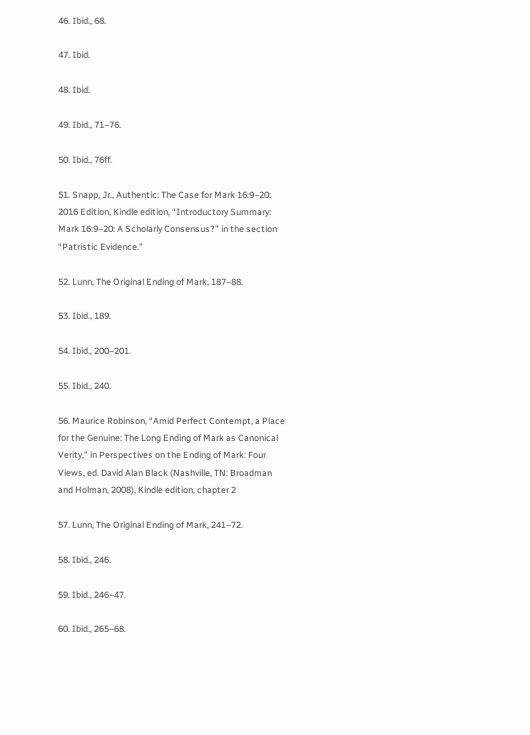46. Ibid., 68.

47. Ibid.

48. Ibid.

49. Ibid., 71–76.

50. Ibid., 76ff.

51. Snapp, Jr., Authentic: The Case for Mark 16:9–20: 2016 Edition, Kindle edition, “Introductory Summary: Mark 16:9–20: A Scholarly Consensus?” in the section “Patristic Evidence.”

52. Lunn, The Original Ending of Mark, 187–88.

53. Ibid., 189.

54. Ibid., 200–201.

55. Ibid., 240.

56. Maurice Robinson, “Amid Perfect Contempt, a Place for the Genuine: The Long Ending of Mark as Canonical Verity,” in Perspectives on the Ending of Mark: Four Views, ed. David Alan Black (Nashville, TN: Broadman and Holman, 2008), Kindle edition, chapter 2

57. Lunn, The Original Ending of Mark, 241–72.

58. Ibid., 246.

59. Ibid., 246–47.

60. Ibid., 265–68.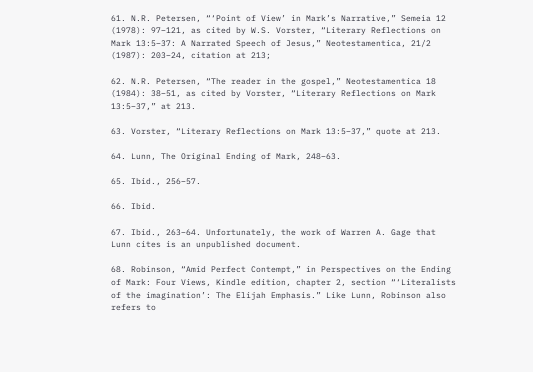61. N.R. Petersen, “‘Point of View’ in Mark’s Narrative,” Semeia 12 (1978): 97–121, as cited by W.S. Vorster, “Literary Reflections on Mark 13:5–37: A Narrated Speech of Jesus,” Neotestamentica, 21/2 (1987): 203–24, citation at 213;

62. N.R. Petersen, “The reader in the gospel,” Neotestamentica 18 (1984): 38–51, as cited by Vorster, “Literary Reflections on Mark 13:5–37,” at 213.

63. Vorster, “Literary Reflections on Mark 13:5–37,” quote at 213.

64. Lunn, The Original Ending of Mark, 248–63.

65. Ibid., 256–57.

66. Ibid.

67. Ibid., 263–64. Unfortunately, the work of Warren A. Gage that Lunn cites is an unpublished document.

68. Robinson, “Amid Perfect Contempt,” in Perspectives on the Ending of Mark: Four Views, Kindle edition, chapter 2, section “‘Literalists of the imagination’: The Elijah Emphasis.” Like Lunn, Robinson also refers to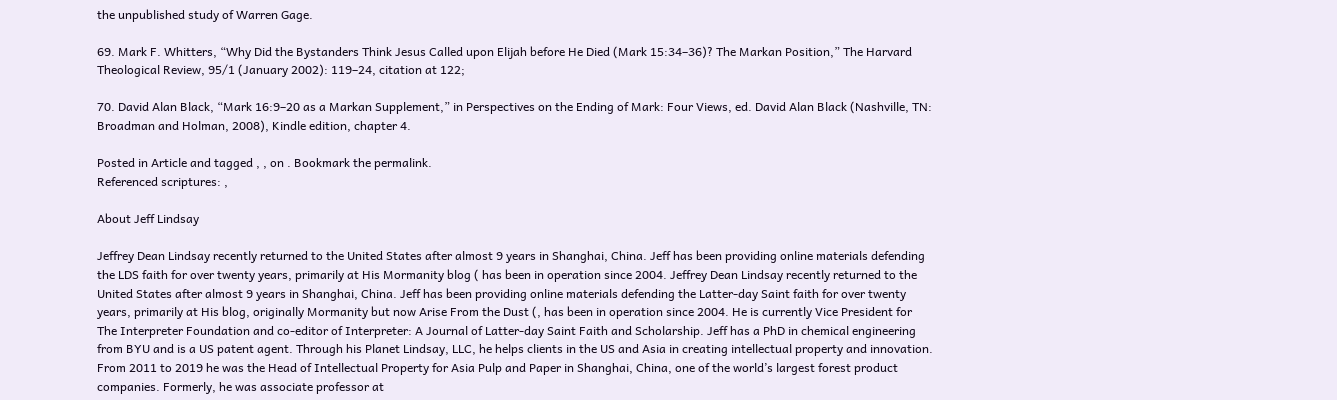the unpublished study of Warren Gage.

69. Mark F. Whitters, “Why Did the Bystanders Think Jesus Called upon Elijah before He Died (Mark 15:34–36)? The Markan Position,” The Harvard Theological Review, 95/1 (January 2002): 119–24, citation at 122;

70. David Alan Black, “Mark 16:9–20 as a Markan Supplement,” in Perspectives on the Ending of Mark: Four Views, ed. David Alan Black (Nashville, TN: Broadman and Holman, 2008), Kindle edition, chapter 4.

Posted in Article and tagged , , on . Bookmark the permalink.
Referenced scriptures: ,

About Jeff Lindsay

Jeffrey Dean Lindsay recently returned to the United States after almost 9 years in Shanghai, China. Jeff has been providing online materials defending the LDS faith for over twenty years, primarily at His Mormanity blog ( has been in operation since 2004. Jeffrey Dean Lindsay recently returned to the United States after almost 9 years in Shanghai, China. Jeff has been providing online materials defending the Latter-day Saint faith for over twenty years, primarily at His blog, originally Mormanity but now Arise From the Dust (, has been in operation since 2004. He is currently Vice President for The Interpreter Foundation and co-editor of Interpreter: A Journal of Latter-day Saint Faith and Scholarship. Jeff has a PhD in chemical engineering from BYU and is a US patent agent. Through his Planet Lindsay, LLC, he helps clients in the US and Asia in creating intellectual property and innovation. From 2011 to 2019 he was the Head of Intellectual Property for Asia Pulp and Paper in Shanghai, China, one of the world’s largest forest product companies. Formerly, he was associate professor at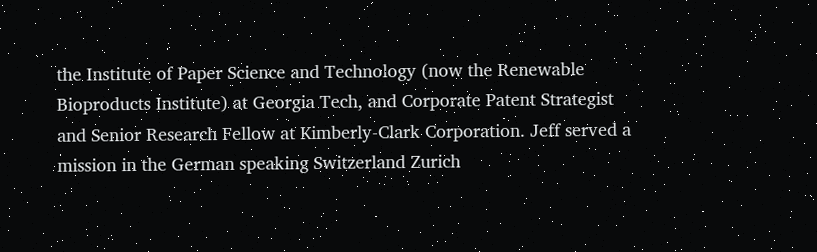the Institute of Paper Science and Technology (now the Renewable Bioproducts Institute) at Georgia Tech, and Corporate Patent Strategist and Senior Research Fellow at Kimberly-Clark Corporation. Jeff served a mission in the German speaking Switzerland Zurich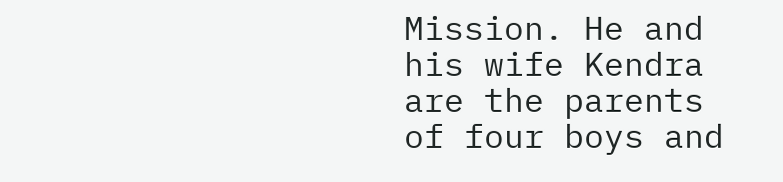Mission. He and his wife Kendra are the parents of four boys and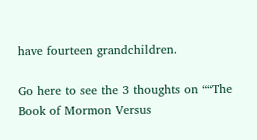have fourteen grandchildren.

Go here to see the 3 thoughts on ““The Book of Mormon Versus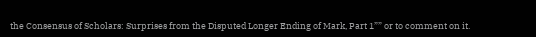the Consensus of Scholars: Surprises from the Disputed Longer Ending of Mark, Part 1”” or to comment on it.